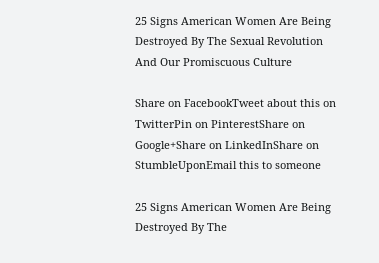25 Signs American Women Are Being Destroyed By The Sexual Revolution And Our Promiscuous Culture

Share on FacebookTweet about this on TwitterPin on PinterestShare on Google+Share on LinkedInShare on StumbleUponEmail this to someone

25 Signs American Women Are Being Destroyed By The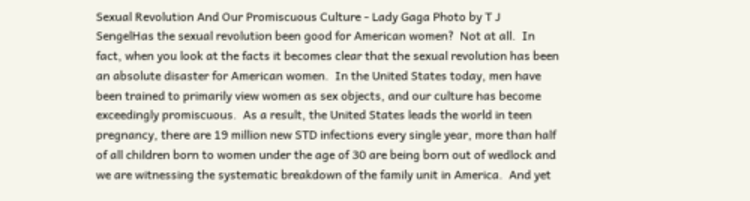Sexual Revolution And Our Promiscuous Culture - Lady Gaga Photo by T J SengelHas the sexual revolution been good for American women?  Not at all.  In fact, when you look at the facts it becomes clear that the sexual revolution has been an absolute disaster for American women.  In the United States today, men have been trained to primarily view women as sex objects, and our culture has become exceedingly promiscuous.  As a result, the United States leads the world in teen pregnancy, there are 19 million new STD infections every single year, more than half of all children born to women under the age of 30 are being born out of wedlock and we are witnessing the systematic breakdown of the family unit in America.  And yet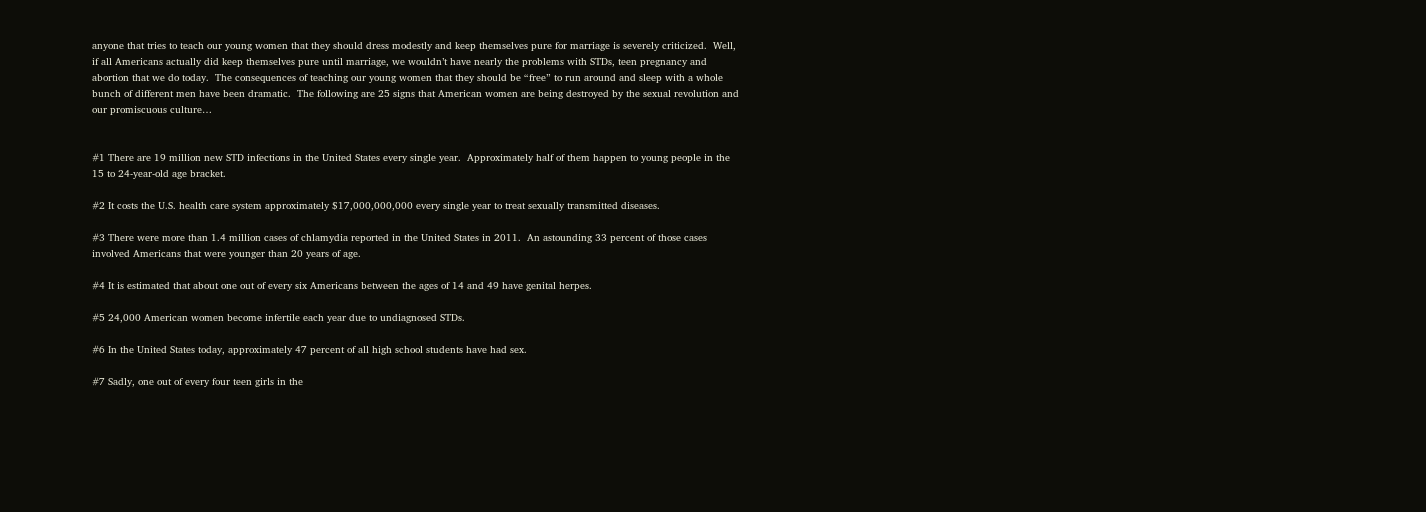anyone that tries to teach our young women that they should dress modestly and keep themselves pure for marriage is severely criticized.  Well, if all Americans actually did keep themselves pure until marriage, we wouldn’t have nearly the problems with STDs, teen pregnancy and abortion that we do today.  The consequences of teaching our young women that they should be “free” to run around and sleep with a whole bunch of different men have been dramatic.  The following are 25 signs that American women are being destroyed by the sexual revolution and our promiscuous culture…


#1 There are 19 million new STD infections in the United States every single year.  Approximately half of them happen to young people in the 15 to 24-year-old age bracket.

#2 It costs the U.S. health care system approximately $17,000,000,000 every single year to treat sexually transmitted diseases.

#3 There were more than 1.4 million cases of chlamydia reported in the United States in 2011.  An astounding 33 percent of those cases involved Americans that were younger than 20 years of age.

#4 It is estimated that about one out of every six Americans between the ages of 14 and 49 have genital herpes.

#5 24,000 American women become infertile each year due to undiagnosed STDs.

#6 In the United States today, approximately 47 percent of all high school students have had sex.

#7 Sadly, one out of every four teen girls in the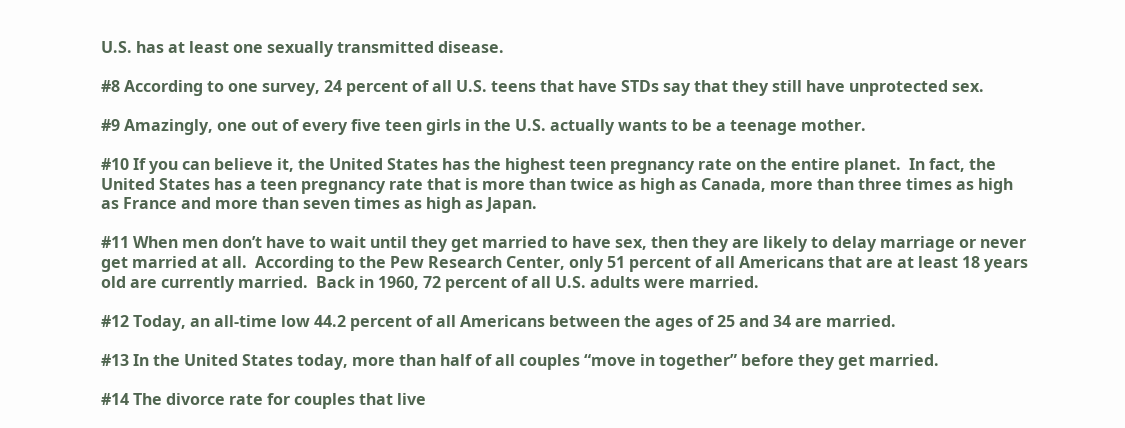U.S. has at least one sexually transmitted disease.

#8 According to one survey, 24 percent of all U.S. teens that have STDs say that they still have unprotected sex.

#9 Amazingly, one out of every five teen girls in the U.S. actually wants to be a teenage mother.

#10 If you can believe it, the United States has the highest teen pregnancy rate on the entire planet.  In fact, the United States has a teen pregnancy rate that is more than twice as high as Canada, more than three times as high as France and more than seven times as high as Japan.

#11 When men don’t have to wait until they get married to have sex, then they are likely to delay marriage or never get married at all.  According to the Pew Research Center, only 51 percent of all Americans that are at least 18 years old are currently married.  Back in 1960, 72 percent of all U.S. adults were married.

#12 Today, an all-time low 44.2 percent of all Americans between the ages of 25 and 34 are married.

#13 In the United States today, more than half of all couples “move in together” before they get married.

#14 The divorce rate for couples that live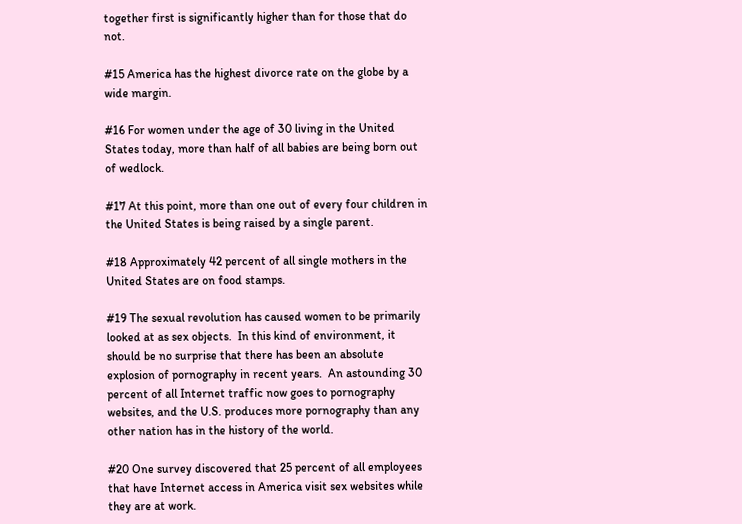together first is significantly higher than for those that do not.

#15 America has the highest divorce rate on the globe by a wide margin.

#16 For women under the age of 30 living in the United States today, more than half of all babies are being born out of wedlock.

#17 At this point, more than one out of every four children in the United States is being raised by a single parent.

#18 Approximately 42 percent of all single mothers in the United States are on food stamps.

#19 The sexual revolution has caused women to be primarily looked at as sex objects.  In this kind of environment, it should be no surprise that there has been an absolute explosion of pornography in recent years.  An astounding 30 percent of all Internet traffic now goes to pornography websites, and the U.S. produces more pornography than any other nation has in the history of the world.

#20 One survey discovered that 25 percent of all employees that have Internet access in America visit sex websites while they are at work.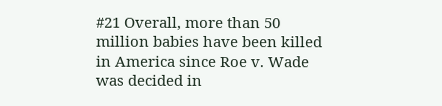#21 Overall, more than 50 million babies have been killed in America since Roe v. Wade was decided in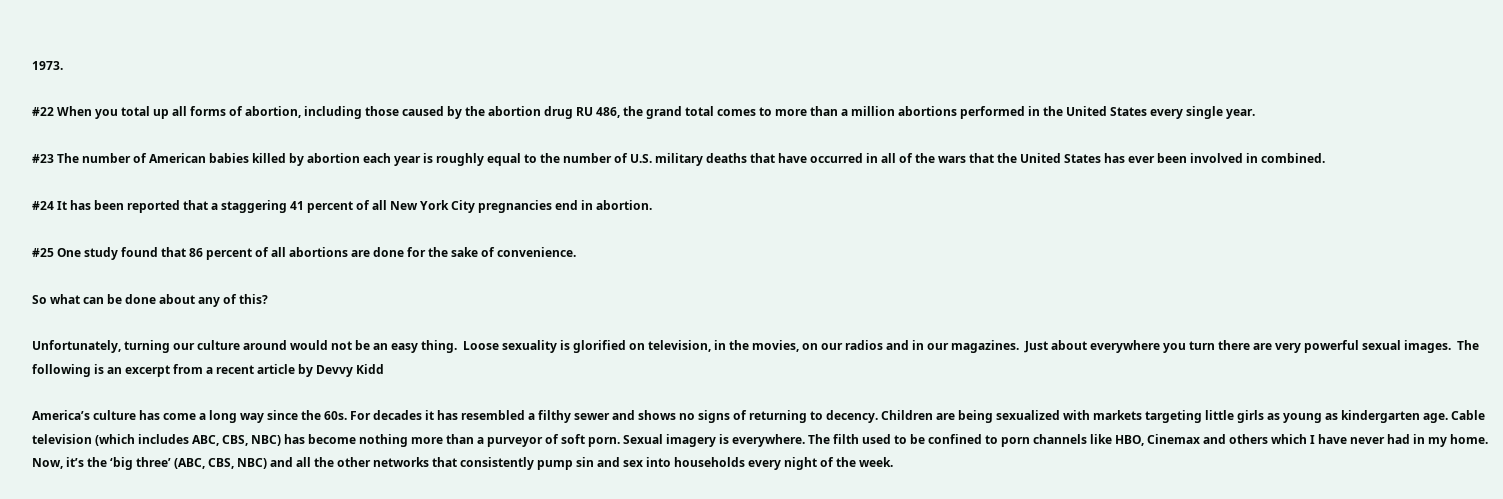1973.

#22 When you total up all forms of abortion, including those caused by the abortion drug RU 486, the grand total comes to more than a million abortions performed in the United States every single year.

#23 The number of American babies killed by abortion each year is roughly equal to the number of U.S. military deaths that have occurred in all of the wars that the United States has ever been involved in combined.

#24 It has been reported that a staggering 41 percent of all New York City pregnancies end in abortion.

#25 One study found that 86 percent of all abortions are done for the sake of convenience.

So what can be done about any of this?

Unfortunately, turning our culture around would not be an easy thing.  Loose sexuality is glorified on television, in the movies, on our radios and in our magazines.  Just about everywhere you turn there are very powerful sexual images.  The following is an excerpt from a recent article by Devvy Kidd

America’s culture has come a long way since the 60s. For decades it has resembled a filthy sewer and shows no signs of returning to decency. Children are being sexualized with markets targeting little girls as young as kindergarten age. Cable television (which includes ABC, CBS, NBC) has become nothing more than a purveyor of soft porn. Sexual imagery is everywhere. The filth used to be confined to porn channels like HBO, Cinemax and others which I have never had in my home. Now, it’s the ‘big three’ (ABC, CBS, NBC) and all the other networks that consistently pump sin and sex into households every night of the week.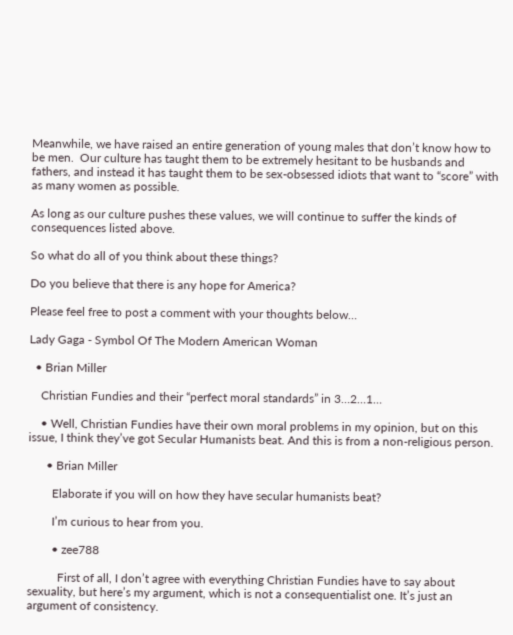Meanwhile, we have raised an entire generation of young males that don’t know how to be men.  Our culture has taught them to be extremely hesitant to be husbands and fathers, and instead it has taught them to be sex-obsessed idiots that want to “score” with as many women as possible.

As long as our culture pushes these values, we will continue to suffer the kinds of consequences listed above.

So what do all of you think about these things?

Do you believe that there is any hope for America?

Please feel free to post a comment with your thoughts below…

Lady Gaga - Symbol Of The Modern American Woman

  • Brian Miller

    Christian Fundies and their “perfect moral standards” in 3…2…1…

    • Well, Christian Fundies have their own moral problems in my opinion, but on this issue, I think they’ve got Secular Humanists beat. And this is from a non-religious person.

      • Brian Miller

        Elaborate if you will on how they have secular humanists beat?

        I’m curious to hear from you.

        • zee788

          First of all, I don’t agree with everything Christian Fundies have to say about sexuality, but here’s my argument, which is not a consequentialist one. It’s just an argument of consistency.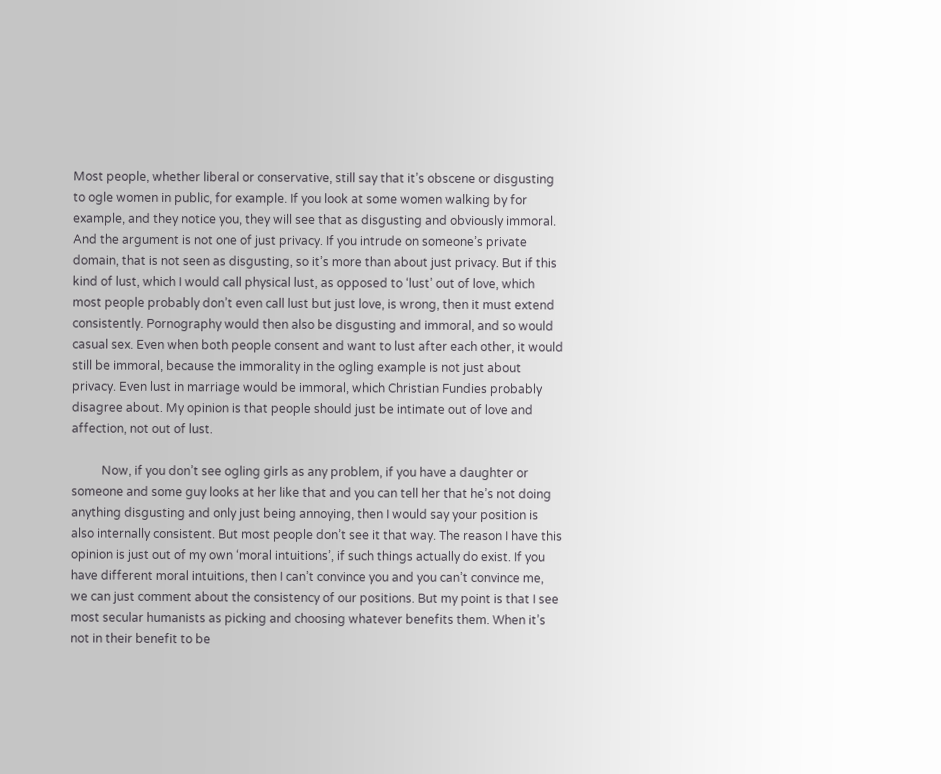Most people, whether liberal or conservative, still say that it’s obscene or disgusting to ogle women in public, for example. If you look at some women walking by for example, and they notice you, they will see that as disgusting and obviously immoral. And the argument is not one of just privacy. If you intrude on someone’s private domain, that is not seen as disgusting, so it’s more than about just privacy. But if this kind of lust, which I would call physical lust, as opposed to ‘lust’ out of love, which most people probably don’t even call lust but just love, is wrong, then it must extend consistently. Pornography would then also be disgusting and immoral, and so would casual sex. Even when both people consent and want to lust after each other, it would still be immoral, because the immorality in the ogling example is not just about privacy. Even lust in marriage would be immoral, which Christian Fundies probably disagree about. My opinion is that people should just be intimate out of love and affection, not out of lust.

          Now, if you don’t see ogling girls as any problem, if you have a daughter or someone and some guy looks at her like that and you can tell her that he’s not doing anything disgusting and only just being annoying, then I would say your position is also internally consistent. But most people don’t see it that way. The reason I have this opinion is just out of my own ‘moral intuitions’, if such things actually do exist. If you have different moral intuitions, then I can’t convince you and you can’t convince me, we can just comment about the consistency of our positions. But my point is that I see most secular humanists as picking and choosing whatever benefits them. When it’s not in their benefit to be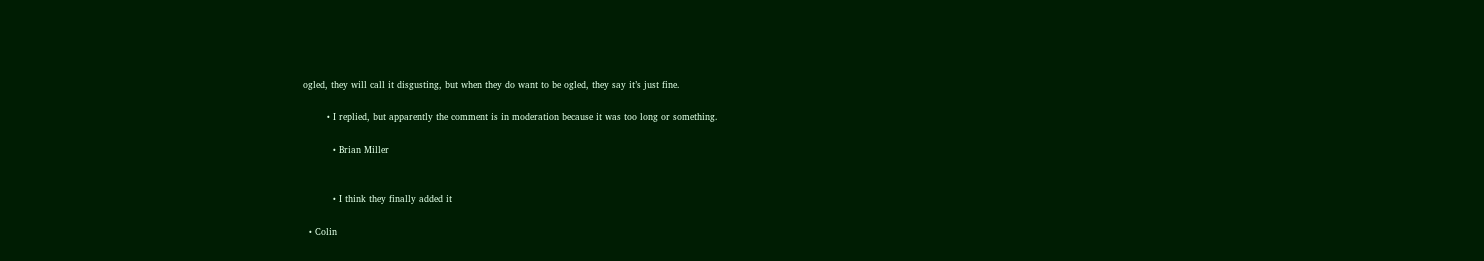ogled, they will call it disgusting, but when they do want to be ogled, they say it’s just fine.

        • I replied, but apparently the comment is in moderation because it was too long or something.

          • Brian Miller


          • I think they finally added it

  • Colin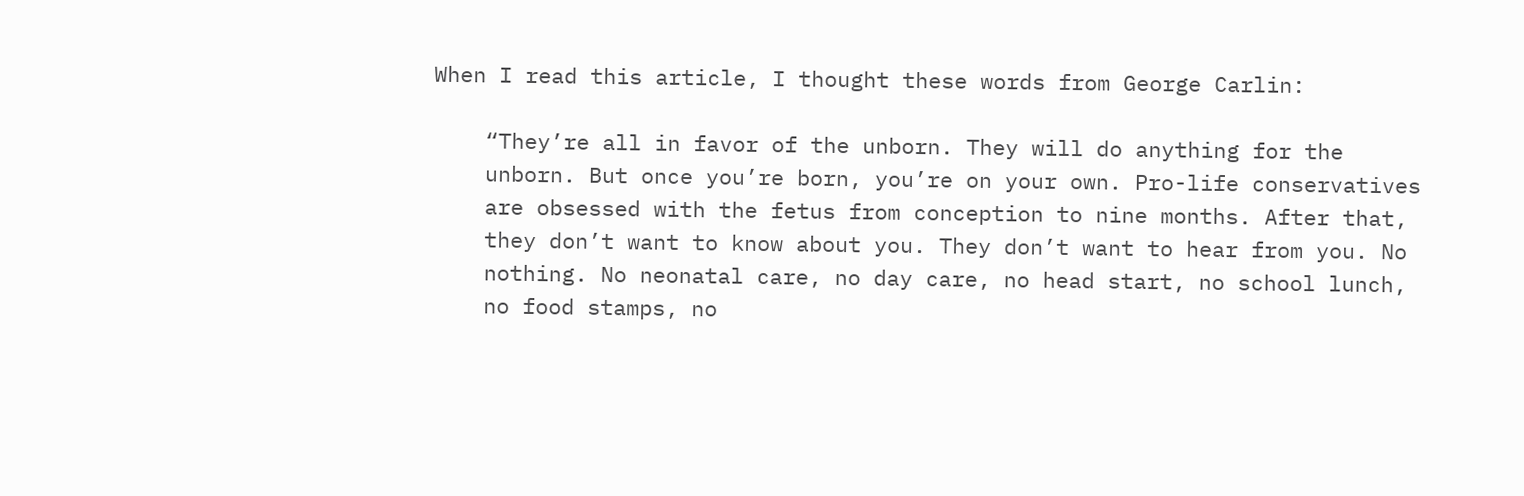When I read this article, I thought these words from George Carlin:

    “They’re all in favor of the unborn. They will do anything for the
    unborn. But once you’re born, you’re on your own. Pro-life conservatives
    are obsessed with the fetus from conception to nine months. After that,
    they don’t want to know about you. They don’t want to hear from you. No
    nothing. No neonatal care, no day care, no head start, no school lunch,
    no food stamps, no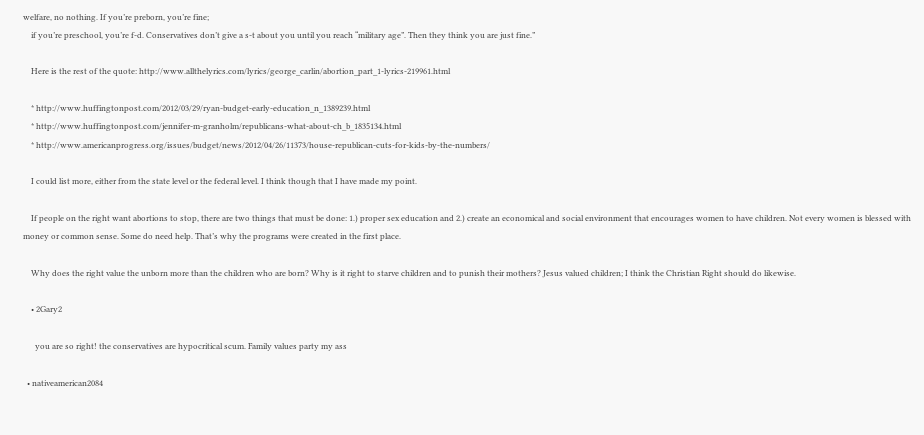welfare, no nothing. If you’re preborn, you’re fine;
    if you’re preschool, you’re f-d. Conservatives don’t give a s-t about you until you reach “military age”. Then they think you are just fine.”

    Here is the rest of the quote: http://www.allthelyrics.com/lyrics/george_carlin/abortion_part_1-lyrics-219961.html

    * http://www.huffingtonpost.com/2012/03/29/ryan-budget-early-education_n_1389239.html
    * http://www.huffingtonpost.com/jennifer-m-granholm/republicans-what-about-ch_b_1835134.html
    * http://www.americanprogress.org/issues/budget/news/2012/04/26/11373/house-republican-cuts-for-kids-by-the-numbers/

    I could list more, either from the state level or the federal level. I think though that I have made my point.

    If people on the right want abortions to stop, there are two things that must be done: 1.) proper sex education and 2.) create an economical and social environment that encourages women to have children. Not every women is blessed with money or common sense. Some do need help. That’s why the programs were created in the first place.

    Why does the right value the unborn more than the children who are born? Why is it right to starve children and to punish their mothers? Jesus valued children; I think the Christian Right should do likewise.

    • 2Gary2

      you are so right! the conservatives are hypocritical scum. Family values party my ass

  • nativeamerican2084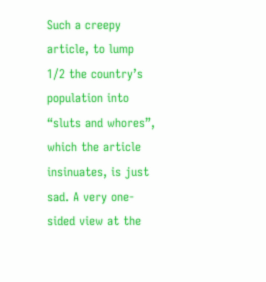Such a creepy article, to lump 1/2 the country’s population into “sluts and whores”, which the article insinuates, is just sad. A very one-sided view at the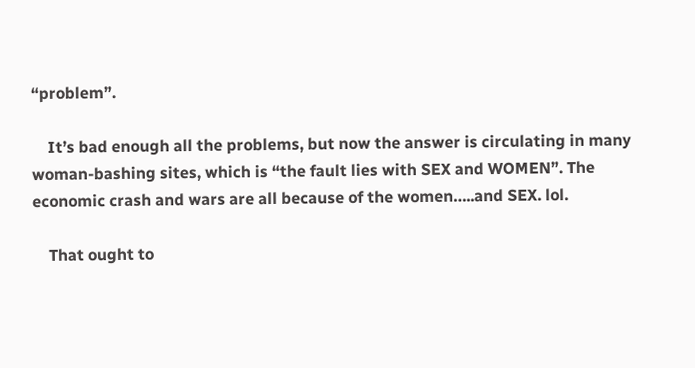“problem”.

    It’s bad enough all the problems, but now the answer is circulating in many woman-bashing sites, which is “the fault lies with SEX and WOMEN”. The economic crash and wars are all because of the women…..and SEX. lol.

    That ought to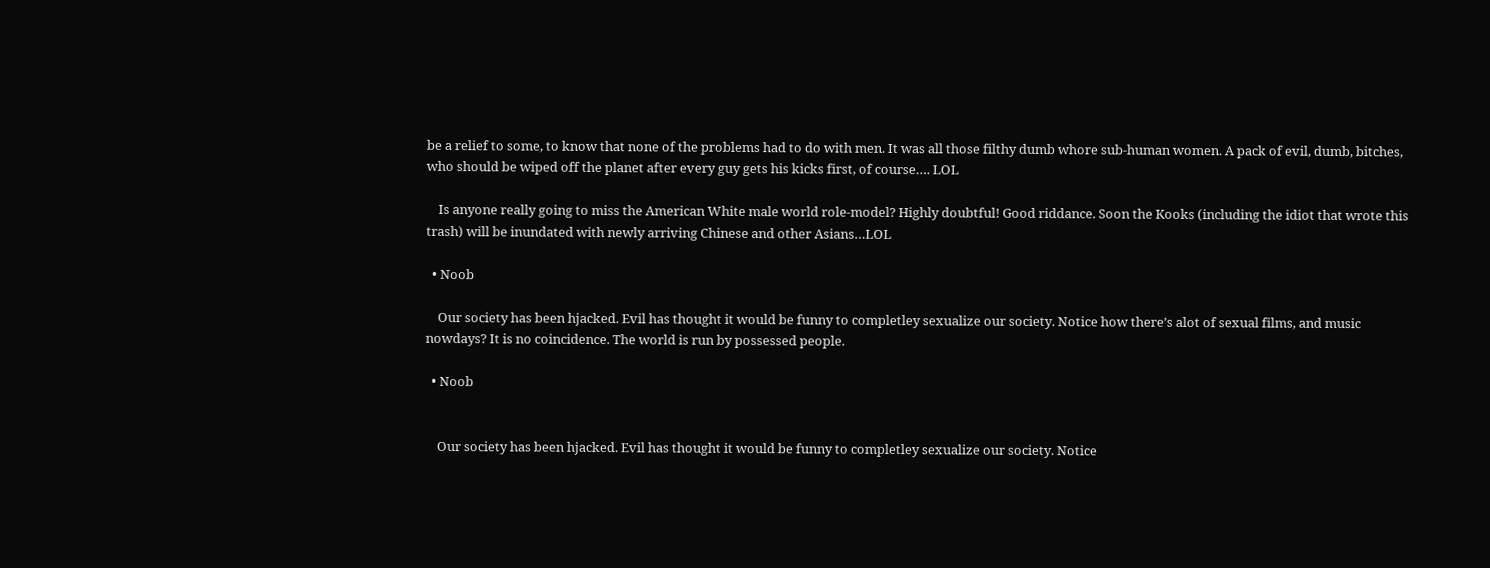be a relief to some, to know that none of the problems had to do with men. It was all those filthy dumb whore sub-human women. A pack of evil, dumb, bitches, who should be wiped off the planet after every guy gets his kicks first, of course…. LOL

    Is anyone really going to miss the American White male world role-model? Highly doubtful! Good riddance. Soon the Kooks (including the idiot that wrote this trash) will be inundated with newly arriving Chinese and other Asians…LOL

  • Noob

    Our society has been hjacked. Evil has thought it would be funny to completley sexualize our society. Notice how there’s alot of sexual films, and music nowdays? It is no coincidence. The world is run by possessed people.

  • Noob


    Our society has been hjacked. Evil has thought it would be funny to completley sexualize our society. Notice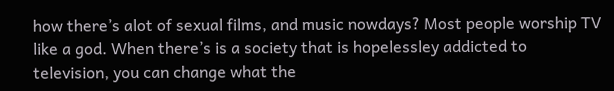how there’s alot of sexual films, and music nowdays? Most people worship TV like a god. When there’s is a society that is hopelessley addicted to television, you can change what the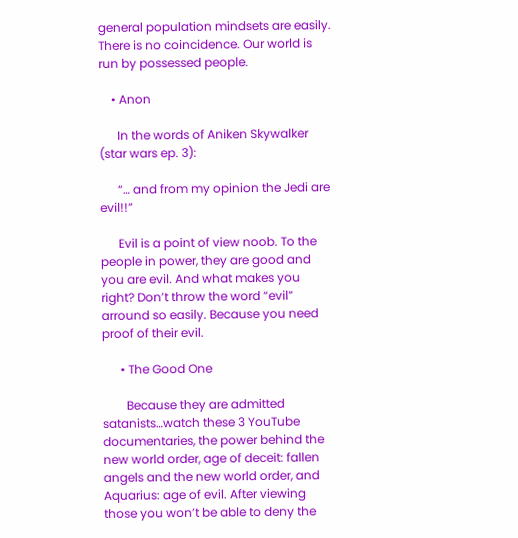general population mindsets are easily. There is no coincidence. Our world is run by possessed people.

    • Anon

      In the words of Aniken Skywalker (star wars ep. 3):

      “… and from my opinion the Jedi are evil!!”

      Evil is a point of view noob. To the people in power, they are good and you are evil. And what makes you right? Don’t throw the word “evil” arround so easily. Because you need proof of their evil.

      • The Good One

        Because they are admitted satanists…watch these 3 YouTube documentaries, the power behind the new world order, age of deceit: fallen angels and the new world order, and Aquarius: age of evil. After viewing those you won’t be able to deny the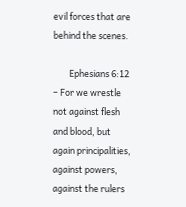evil forces that are behind the scenes.

        Ephesians 6:12 – For we wrestle not against flesh and blood, but again principalities, against powers, against the rulers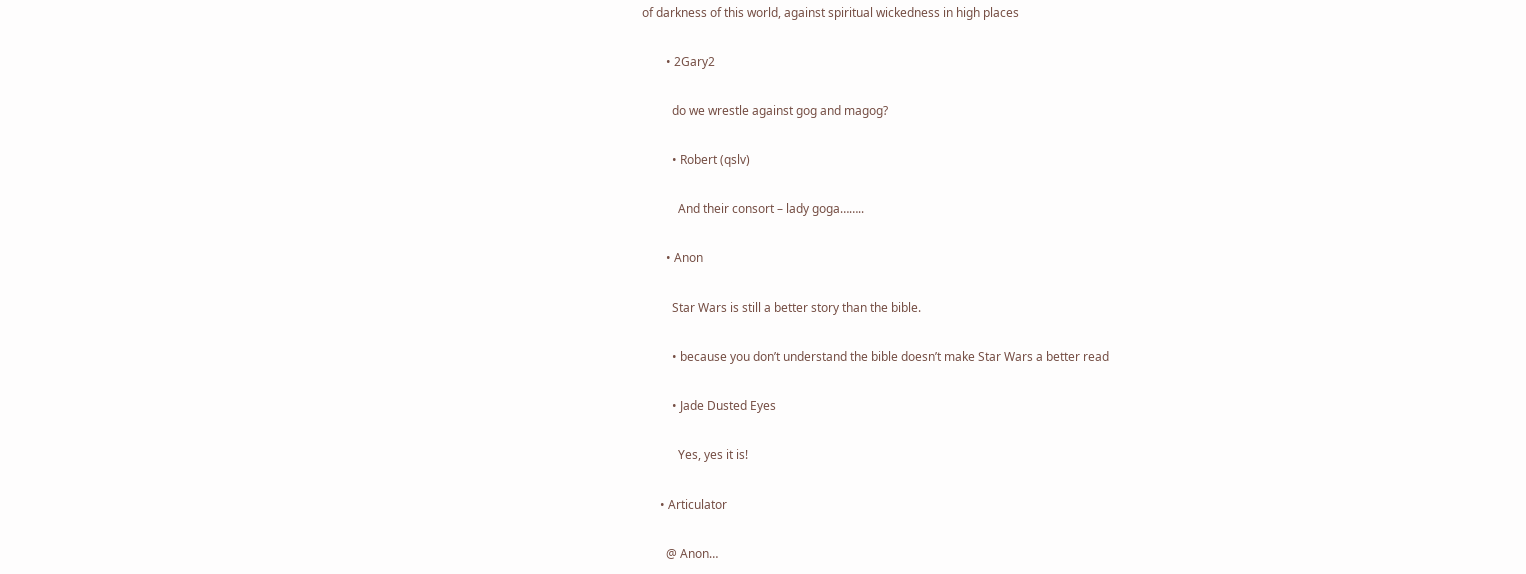of darkness of this world, against spiritual wickedness in high places

        • 2Gary2

          do we wrestle against gog and magog?

          • Robert (qslv)

            And their consort – lady goga……..

        • Anon

          Star Wars is still a better story than the bible.

          • because you don’t understand the bible doesn’t make Star Wars a better read

          • Jade Dusted Eyes

            Yes, yes it is!

      • Articulator

        @ Anon…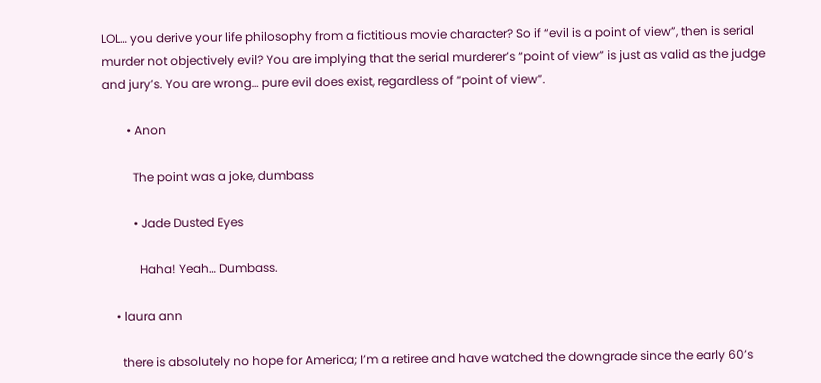LOL… you derive your life philosophy from a fictitious movie character? So if “evil is a point of view”, then is serial murder not objectively evil? You are implying that the serial murderer’s “point of view” is just as valid as the judge and jury’s. You are wrong… pure evil does exist, regardless of “point of view”.

        • Anon

          The point was a joke, dumbass

          • Jade Dusted Eyes

            Haha! Yeah… Dumbass.

    • laura ann

      there is absolutely no hope for America; I’m a retiree and have watched the downgrade since the early 60’s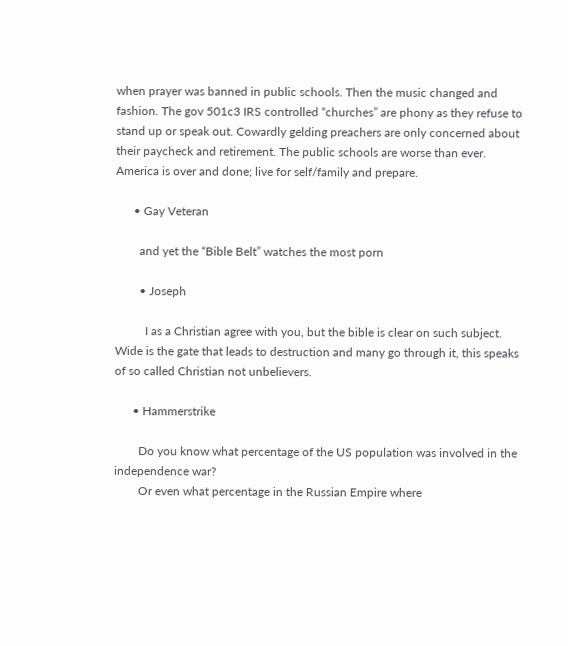when prayer was banned in public schools. Then the music changed and fashion. The gov 501c3 IRS controlled “churches” are phony as they refuse to stand up or speak out. Cowardly gelding preachers are only concerned about their paycheck and retirement. The public schools are worse than ever. America is over and done; live for self/family and prepare.

      • Gay Veteran

        and yet the “Bible Belt” watches the most porn

        • Joseph

          I as a Christian agree with you, but the bible is clear on such subject. Wide is the gate that leads to destruction and many go through it, this speaks of so called Christian not unbelievers.

      • Hammerstrike

        Do you know what percentage of the US population was involved in the independence war?
        Or even what percentage in the Russian Empire where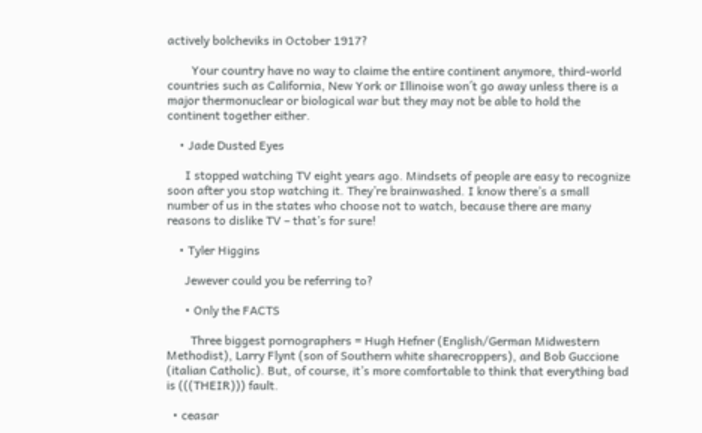actively bolcheviks in October 1917?

        Your country have no way to claime the entire continent anymore, third-world countries such as California, New York or Illinoise won´t go away unless there is a major thermonuclear or biological war but they may not be able to hold the continent together either.

    • Jade Dusted Eyes

      I stopped watching TV eight years ago. Mindsets of people are easy to recognize soon after you stop watching it. They’re brainwashed. I know there’s a small number of us in the states who choose not to watch, because there are many reasons to dislike TV – that’s for sure!

    • Tyler Higgins

      Jewever could you be referring to?

      • Only the FACTS

        Three biggest pornographers = Hugh Hefner (English/German Midwestern Methodist), Larry Flynt (son of Southern white sharecroppers), and Bob Guccione (italian Catholic). But, of course, it’s more comfortable to think that everything bad is (((THEIR))) fault.

  • ceasar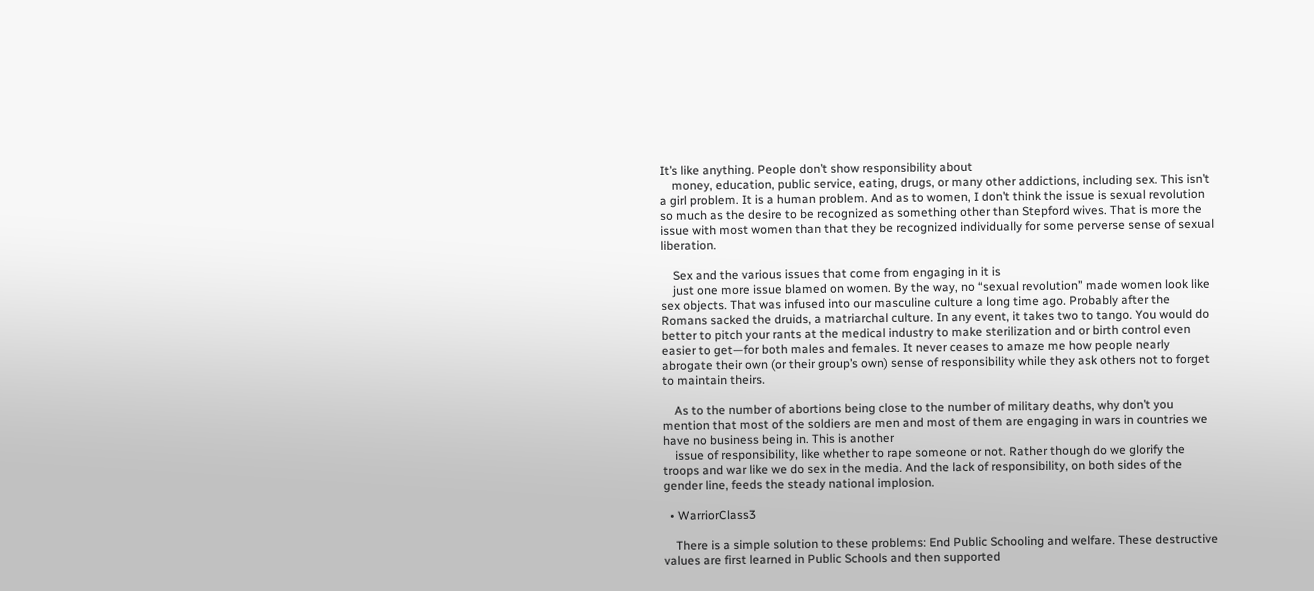It’s like anything. People don’t show responsibility about
    money, education, public service, eating, drugs, or many other addictions, including sex. This isn’t a girl problem. It is a human problem. And as to women, I don’t think the issue is sexual revolution so much as the desire to be recognized as something other than Stepford wives. That is more the issue with most women than that they be recognized individually for some perverse sense of sexual liberation.

    Sex and the various issues that come from engaging in it is
    just one more issue blamed on women. By the way, no “sexual revolution” made women look like sex objects. That was infused into our masculine culture a long time ago. Probably after the Romans sacked the druids, a matriarchal culture. In any event, it takes two to tango. You would do better to pitch your rants at the medical industry to make sterilization and or birth control even easier to get—for both males and females. It never ceases to amaze me how people nearly abrogate their own (or their group’s own) sense of responsibility while they ask others not to forget to maintain theirs.

    As to the number of abortions being close to the number of military deaths, why don’t you mention that most of the soldiers are men and most of them are engaging in wars in countries we have no business being in. This is another
    issue of responsibility, like whether to rape someone or not. Rather though do we glorify the troops and war like we do sex in the media. And the lack of responsibility, on both sides of the gender line, feeds the steady national implosion.

  • WarriorClass3

    There is a simple solution to these problems: End Public Schooling and welfare. These destructive values are first learned in Public Schools and then supported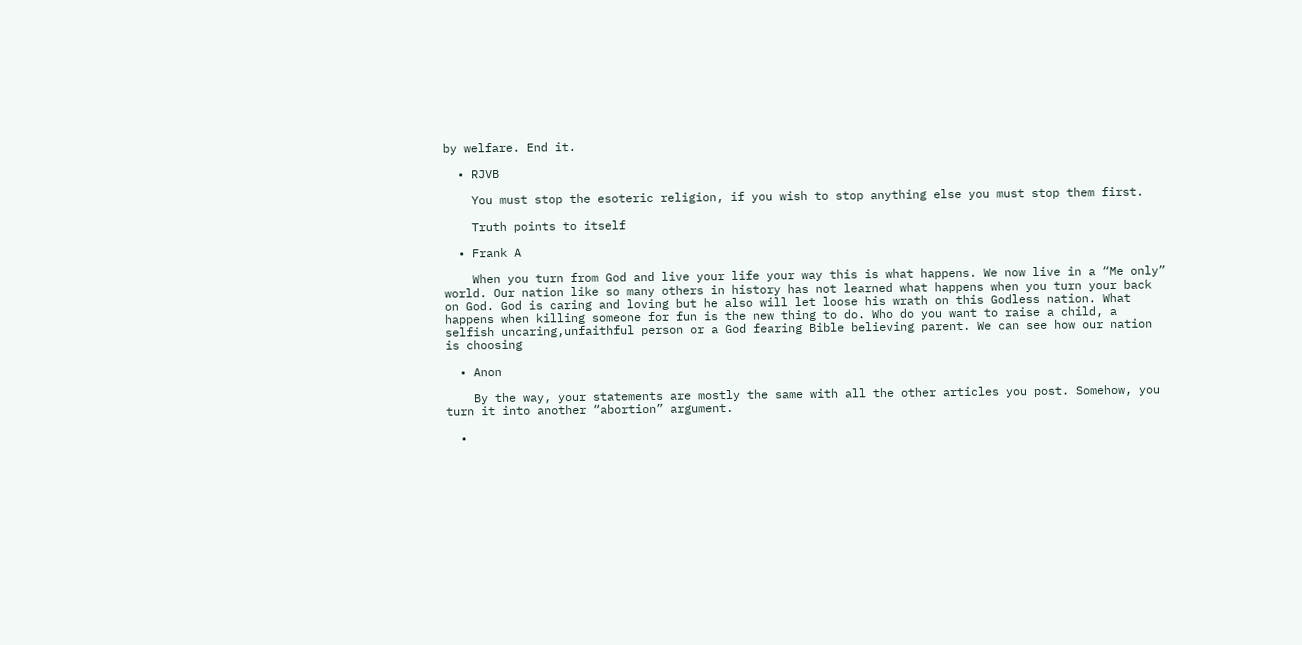by welfare. End it.

  • RJVB

    You must stop the esoteric religion, if you wish to stop anything else you must stop them first.

    Truth points to itself

  • Frank A

    When you turn from God and live your life your way this is what happens. We now live in a “Me only” world. Our nation like so many others in history has not learned what happens when you turn your back on God. God is caring and loving but he also will let loose his wrath on this Godless nation. What happens when killing someone for fun is the new thing to do. Who do you want to raise a child, a selfish uncaring,unfaithful person or a God fearing Bible believing parent. We can see how our nation is choosing

  • Anon

    By the way, your statements are mostly the same with all the other articles you post. Somehow, you turn it into another “abortion” argument.

  •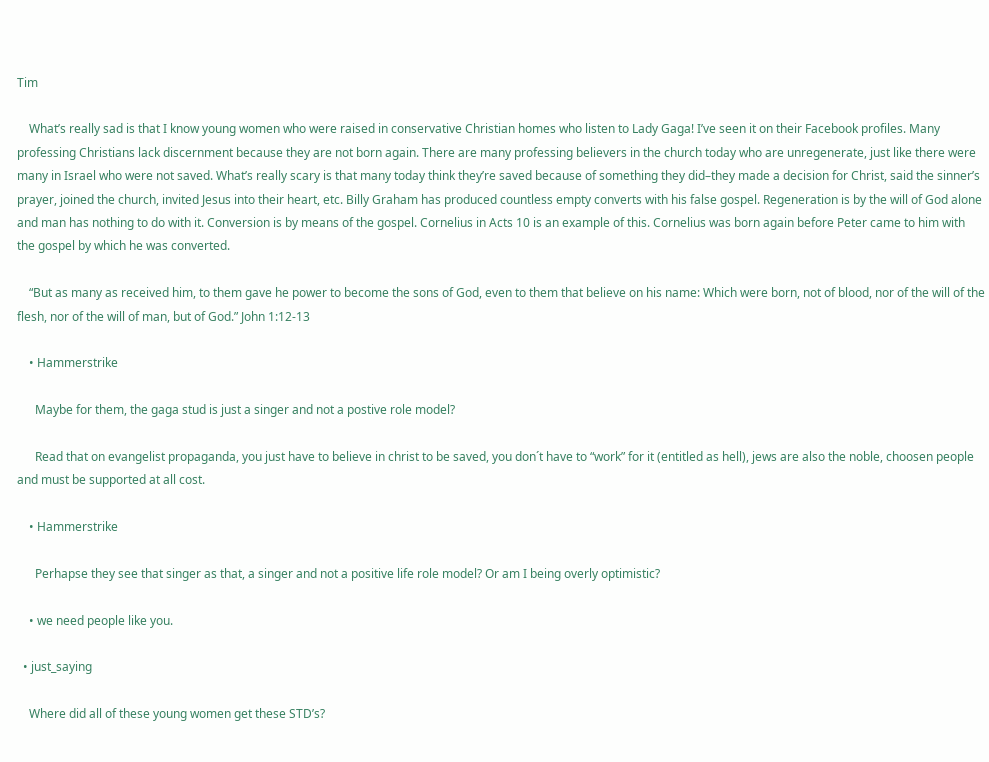Tim

    What’s really sad is that I know young women who were raised in conservative Christian homes who listen to Lady Gaga! I’ve seen it on their Facebook profiles. Many professing Christians lack discernment because they are not born again. There are many professing believers in the church today who are unregenerate, just like there were many in Israel who were not saved. What’s really scary is that many today think they’re saved because of something they did–they made a decision for Christ, said the sinner’s prayer, joined the church, invited Jesus into their heart, etc. Billy Graham has produced countless empty converts with his false gospel. Regeneration is by the will of God alone and man has nothing to do with it. Conversion is by means of the gospel. Cornelius in Acts 10 is an example of this. Cornelius was born again before Peter came to him with the gospel by which he was converted.

    “But as many as received him, to them gave he power to become the sons of God, even to them that believe on his name: Which were born, not of blood, nor of the will of the flesh, nor of the will of man, but of God.” John 1:12-13

    • Hammerstrike

      Maybe for them, the gaga stud is just a singer and not a postive role model?

      Read that on evangelist propaganda, you just have to believe in christ to be saved, you don´t have to “work” for it (entitled as hell), jews are also the noble, choosen people and must be supported at all cost.

    • Hammerstrike

      Perhapse they see that singer as that, a singer and not a positive life role model? Or am I being overly optimistic?

    • we need people like you.

  • just_saying

    Where did all of these young women get these STD’s?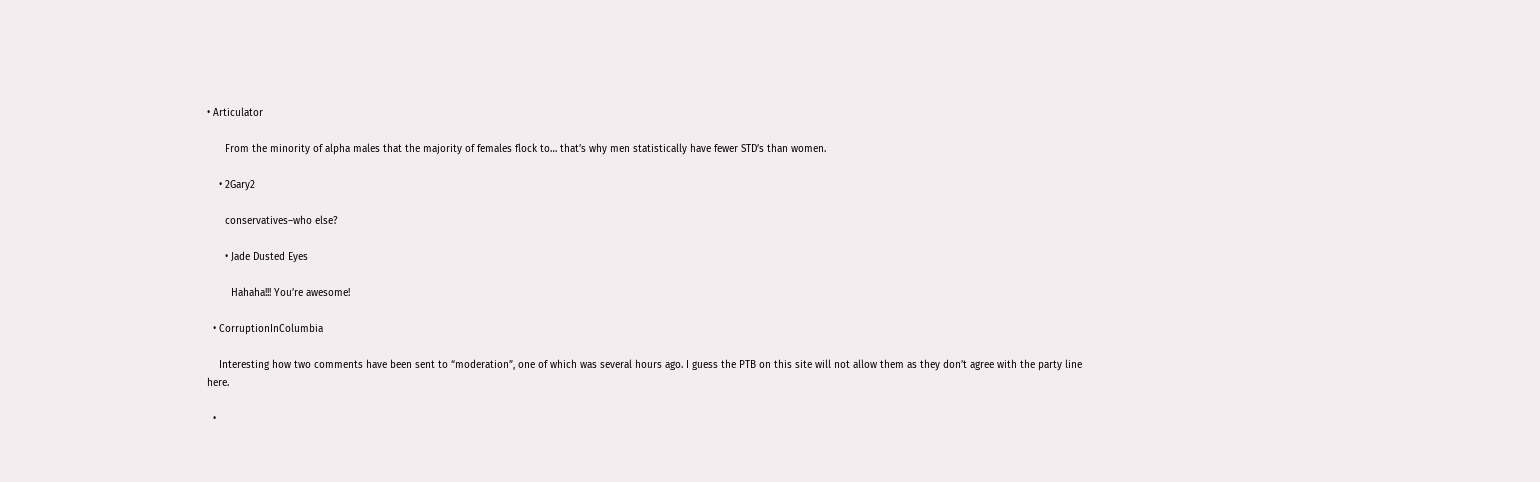• Articulator

      From the minority of alpha males that the majority of females flock to… that’s why men statistically have fewer STD’s than women.

    • 2Gary2

      conservatives–who else?

      • Jade Dusted Eyes

        Hahaha!!! You’re awesome!

  • CorruptionInColumbia

    Interesting how two comments have been sent to “moderation”, one of which was several hours ago. I guess the PTB on this site will not allow them as they don’t agree with the party line here.

  •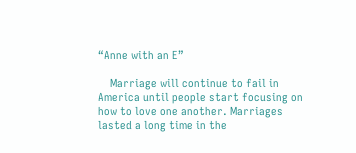“Anne with an E”

    Marriage will continue to fail in America until people start focusing on how to love one another. Marriages lasted a long time in the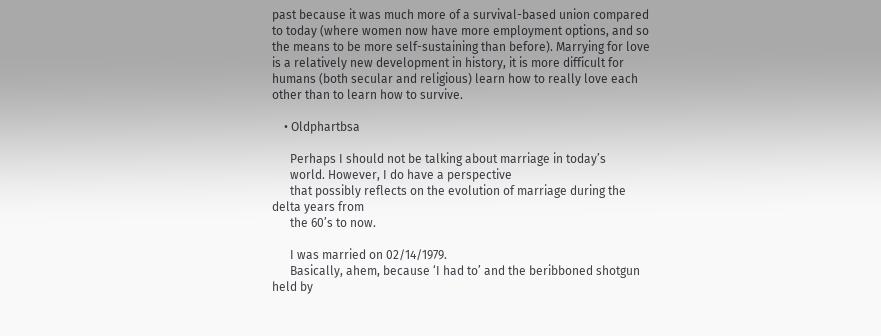past because it was much more of a survival-based union compared to today (where women now have more employment options, and so the means to be more self-sustaining than before). Marrying for love is a relatively new development in history, it is more difficult for humans (both secular and religious) learn how to really love each other than to learn how to survive.

    • Oldphartbsa

      Perhaps I should not be talking about marriage in today’s
      world. However, I do have a perspective
      that possibly reflects on the evolution of marriage during the delta years from
      the 60’s to now.

      I was married on 02/14/1979.
      Basically, ahem, because ‘I had to’ and the beribboned shotgun held by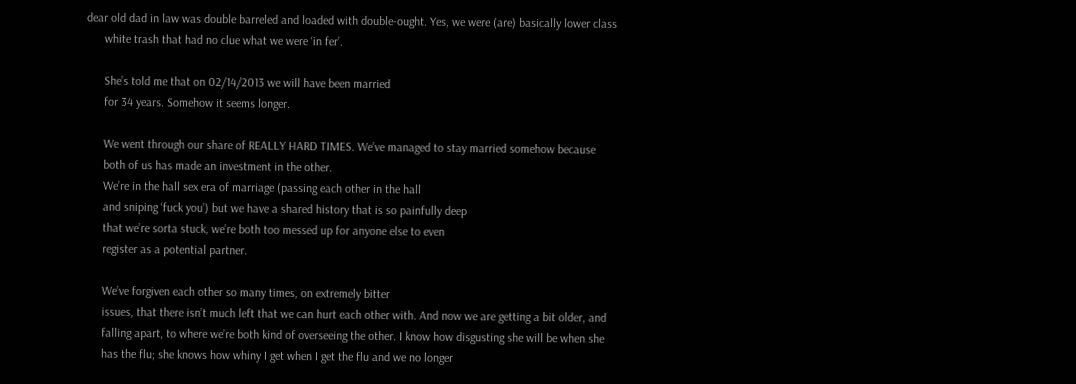dear old dad in law was double barreled and loaded with double-ought. Yes, we were (are) basically lower class
      white trash that had no clue what we were ‘in fer’.

      She’s told me that on 02/14/2013 we will have been married
      for 34 years. Somehow it seems longer.

      We went through our share of REALLY HARD TIMES. We’ve managed to stay married somehow because
      both of us has made an investment in the other.
      We’re in the hall sex era of marriage (passing each other in the hall
      and sniping ‘fuck you’) but we have a shared history that is so painfully deep
      that we’re sorta stuck, we’re both too messed up for anyone else to even
      register as a potential partner.

      We’ve forgiven each other so many times, on extremely bitter
      issues, that there isn’t much left that we can hurt each other with. And now we are getting a bit older, and
      falling apart, to where we’re both kind of overseeing the other. I know how disgusting she will be when she
      has the flu; she knows how whiny I get when I get the flu and we no longer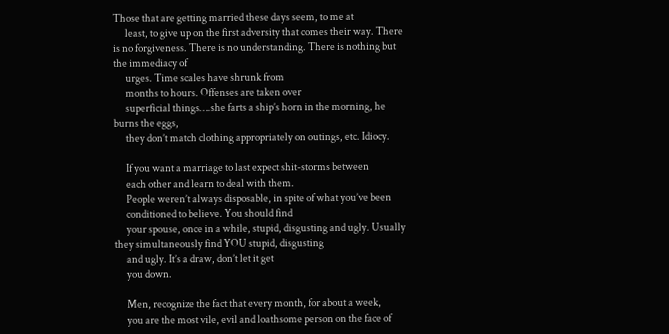Those that are getting married these days seem, to me at
      least, to give up on the first adversity that comes their way. There is no forgiveness. There is no understanding. There is nothing but the immediacy of
      urges. Time scales have shrunk from
      months to hours. Offenses are taken over
      superficial things….she farts a ship’s horn in the morning, he burns the eggs,
      they don’t match clothing appropriately on outings, etc. Idiocy.

      If you want a marriage to last expect shit-storms between
      each other and learn to deal with them.
      People weren’t always disposable, in spite of what you’ve been
      conditioned to believe. You should find
      your spouse, once in a while, stupid, disgusting and ugly. Usually they simultaneously find YOU stupid, disgusting
      and ugly. It’s a draw, don’t let it get
      you down.

      Men, recognize the fact that every month, for about a week,
      you are the most vile, evil and loathsome person on the face of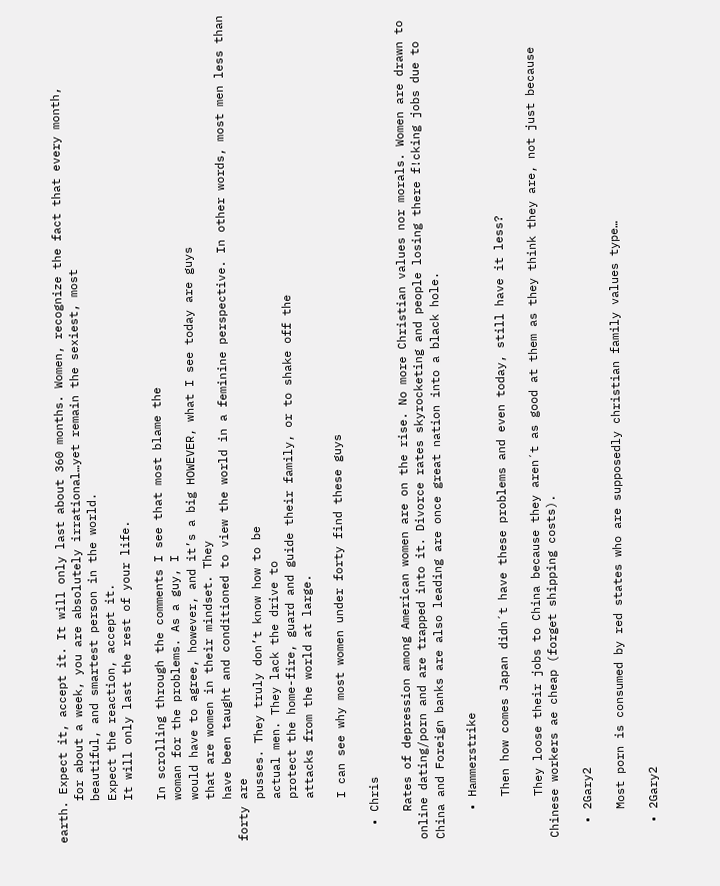earth. Expect it, accept it. It will only last about 360 months. Women, recognize the fact that every month,
      for about a week, you are absolutely irrational…yet remain the sexiest, most
      beautiful, and smartest person in the world.
      Expect the reaction, accept it.
      It will only last the rest of your life.

      In scrolling through the comments I see that most blame the
      woman for the problems. As a guy, I
      would have to agree, however, and it’s a big HOWEVER, what I see today are guys
      that are women in their mindset. They
      have been taught and conditioned to view the world in a feminine perspective. In other words, most men less than forty are
      pusses. They truly don’t know how to be
      actual men. They lack the drive to
      protect the home-fire, guard and guide their family, or to shake off the
      attacks from the world at large.

      I can see why most women under forty find these guys

  • Chris

    Rates of depression among American women are on the rise. No more Christian values nor morals. Women are drawn to online dating/porn and are trapped into it. Divorce rates skyrocketing and people losing there f!cking jobs due to China and Foreign banks are also leading are once great nation into a black hole.

    • Hammerstrike

      Then how comes Japan didn´t have these problems and even today, still have it less?

      They loose their jobs to China because they aren´t as good at them as they think they are, not just because Chinese workers ae cheap (forget shipping costs).

  • 2Gary2

    Most porn is consumed by red states who are supposedly christian family values type…

  • 2Gary2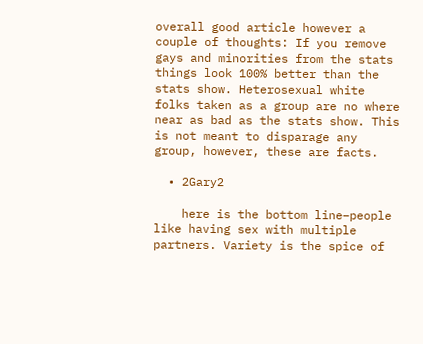overall good article however a couple of thoughts: If you remove gays and minorities from the stats things look 100% better than the stats show. Heterosexual white folks taken as a group are no where near as bad as the stats show. This is not meant to disparage any group, however, these are facts.

  • 2Gary2

    here is the bottom line–people like having sex with multiple partners. Variety is the spice of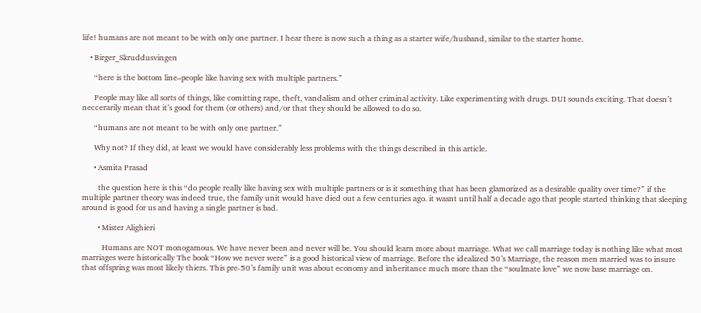life! humans are not meant to be with only one partner. I hear there is now such a thing as a starter wife/husband, similar to the starter home.

    • Birger_Skruddusvingen

      “here is the bottom line–people like having sex with multiple partners.”

      People may like all sorts of things, like comitting rape, theft, vandalism and other criminal activity. Like experimenting with drugs. DUI sounds exciting. That doesn’t neccerarily mean that it’s good for them (or others) and/or that they should be allowed to do so.

      “humans are not meant to be with only one partner.”

      Why not? If they did, at least we would have considerably less problems with the things described in this article.

      • Asmita Prasad

        the question here is this “do people really like having sex with multiple partners or is it something that has been glamorized as a desirable quality over time?” if the multiple partner theory was indeed true, the family unit would have died out a few centuries ago. it wasnt until half a decade ago that people started thinking that sleeping around is good for us and having a single partner is bad.

        • Mister Alighieri

          Humans are NOT monogamous. We have never been and never will be. You should learn more about marriage. What we call marriage today is nothing like what most marriages were historically The book “How we never were” is a good historical view of marriage. Before the idealized 50’s Marriage, the reason men married was to insure that offspring was most likely thiers. This pre-50’s family unit was about economy and inheritance much more than the “soulmate love” we now base marriage on.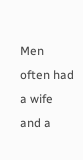Men often had a wife and a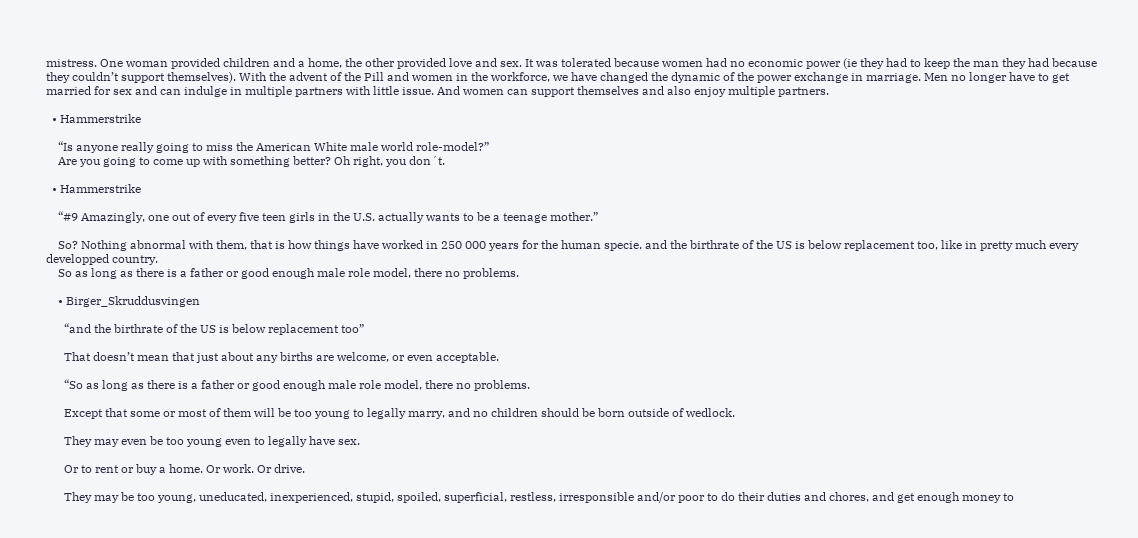mistress. One woman provided children and a home, the other provided love and sex. It was tolerated because women had no economic power (ie they had to keep the man they had because they couldn’t support themselves). With the advent of the Pill and women in the workforce, we have changed the dynamic of the power exchange in marriage. Men no longer have to get married for sex and can indulge in multiple partners with little issue. And women can support themselves and also enjoy multiple partners.

  • Hammerstrike

    “Is anyone really going to miss the American White male world role-model?”
    Are you going to come up with something better? Oh right, you don´t.

  • Hammerstrike

    “#9 Amazingly, one out of every five teen girls in the U.S. actually wants to be a teenage mother.”

    So? Nothing abnormal with them, that is how things have worked in 250 000 years for the human specie. and the birthrate of the US is below replacement too, like in pretty much every developped country.
    So as long as there is a father or good enough male role model, there no problems.

    • Birger_Skruddusvingen

      “and the birthrate of the US is below replacement too”

      That doesn’t mean that just about any births are welcome, or even acceptable.

      “So as long as there is a father or good enough male role model, there no problems.

      Except that some or most of them will be too young to legally marry, and no children should be born outside of wedlock.

      They may even be too young even to legally have sex.

      Or to rent or buy a home. Or work. Or drive.

      They may be too young, uneducated, inexperienced, stupid, spoiled, superficial, restless, irresponsible and/or poor to do their duties and chores, and get enough money to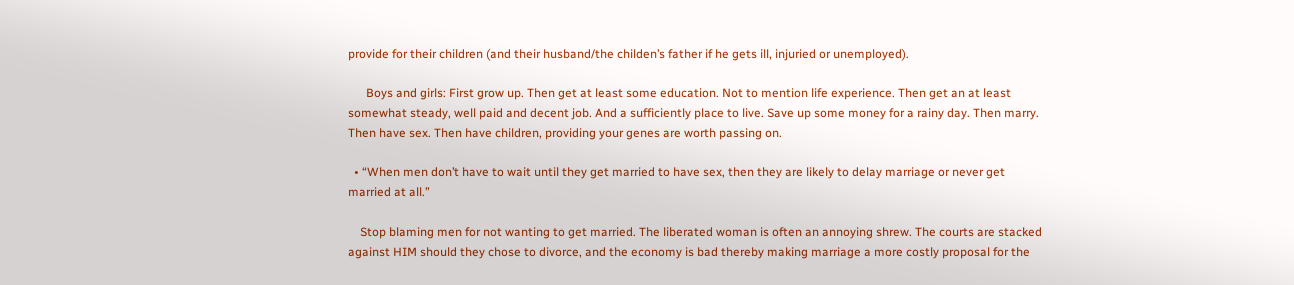provide for their children (and their husband/the childen’s father if he gets ill, injuried or unemployed).

      Boys and girls: First grow up. Then get at least some education. Not to mention life experience. Then get an at least somewhat steady, well paid and decent job. And a sufficiently place to live. Save up some money for a rainy day. Then marry. Then have sex. Then have children, providing your genes are worth passing on.

  • “When men don’t have to wait until they get married to have sex, then they are likely to delay marriage or never get married at all.”

    Stop blaming men for not wanting to get married. The liberated woman is often an annoying shrew. The courts are stacked against HIM should they chose to divorce, and the economy is bad thereby making marriage a more costly proposal for the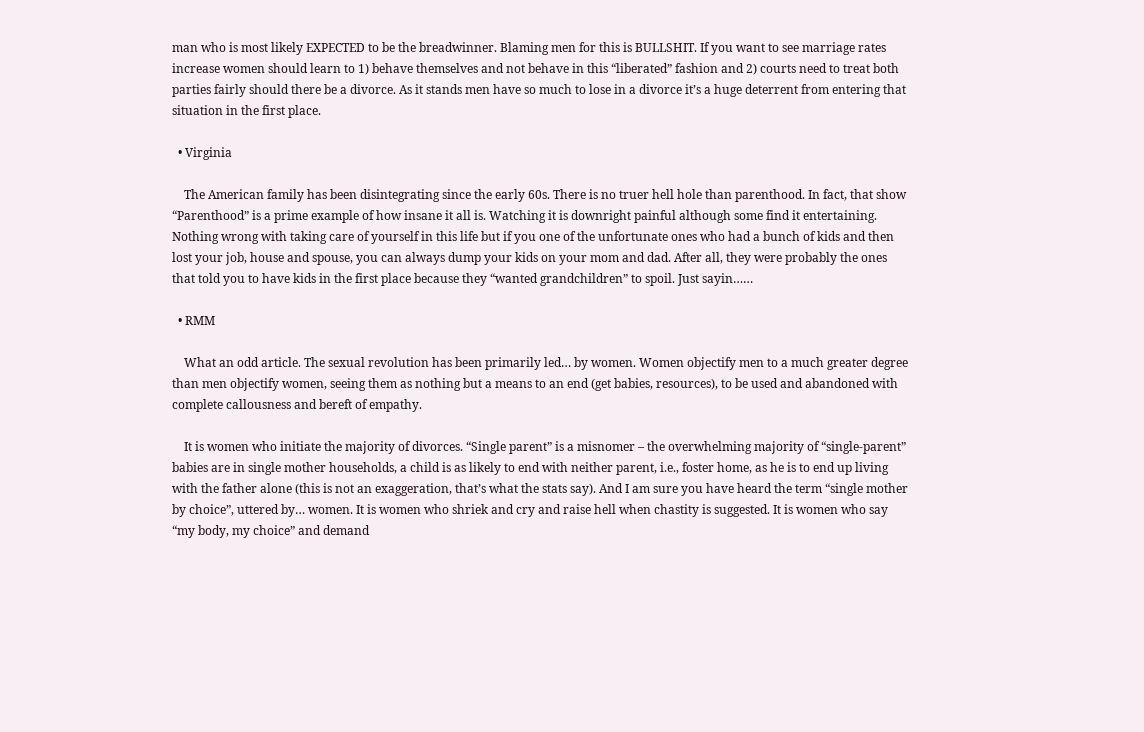man who is most likely EXPECTED to be the breadwinner. Blaming men for this is BULLSHIT. If you want to see marriage rates increase women should learn to 1) behave themselves and not behave in this “liberated” fashion and 2) courts need to treat both parties fairly should there be a divorce. As it stands men have so much to lose in a divorce it’s a huge deterrent from entering that situation in the first place.

  • Virginia

    The American family has been disintegrating since the early 60s. There is no truer hell hole than parenthood. In fact, that show “Parenthood” is a prime example of how insane it all is. Watching it is downright painful although some find it entertaining. Nothing wrong with taking care of yourself in this life but if you one of the unfortunate ones who had a bunch of kids and then lost your job, house and spouse, you can always dump your kids on your mom and dad. After all, they were probably the ones that told you to have kids in the first place because they “wanted grandchildren” to spoil. Just sayin……

  • RMM

    What an odd article. The sexual revolution has been primarily led… by women. Women objectify men to a much greater degree than men objectify women, seeing them as nothing but a means to an end (get babies, resources), to be used and abandoned with complete callousness and bereft of empathy.

    It is women who initiate the majority of divorces. “Single parent” is a misnomer – the overwhelming majority of “single-parent” babies are in single mother households, a child is as likely to end with neither parent, i.e., foster home, as he is to end up living with the father alone (this is not an exaggeration, that’s what the stats say). And I am sure you have heard the term “single mother by choice”, uttered by… women. It is women who shriek and cry and raise hell when chastity is suggested. It is women who say “my body, my choice” and demand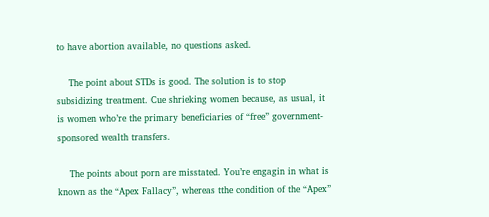to have abortion available, no questions asked.

    The point about STDs is good. The solution is to stop subsidizing treatment. Cue shrieking women because, as usual, it is women who’re the primary beneficiaries of “free” government-sponsored wealth transfers.

    The points about porn are misstated. You’re engagin in what is known as the “Apex Fallacy”, whereas tthe condition of the “Apex”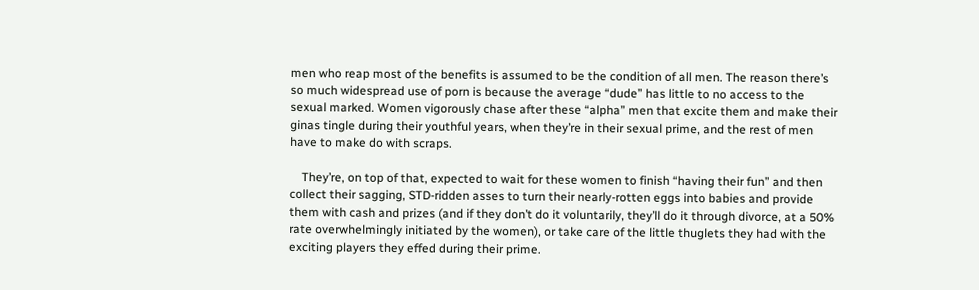men who reap most of the benefits is assumed to be the condition of all men. The reason there’s so much widespread use of porn is because the average “dude” has little to no access to the sexual marked. Women vigorously chase after these “alpha” men that excite them and make their ginas tingle during their youthful years, when they’re in their sexual prime, and the rest of men have to make do with scraps.

    They’re, on top of that, expected to wait for these women to finish “having their fun” and then collect their sagging, STD-ridden asses to turn their nearly-rotten eggs into babies and provide them with cash and prizes (and if they don’t do it voluntarily, they’ll do it through divorce, at a 50% rate overwhelmingly initiated by the women), or take care of the little thuglets they had with the exciting players they effed during their prime.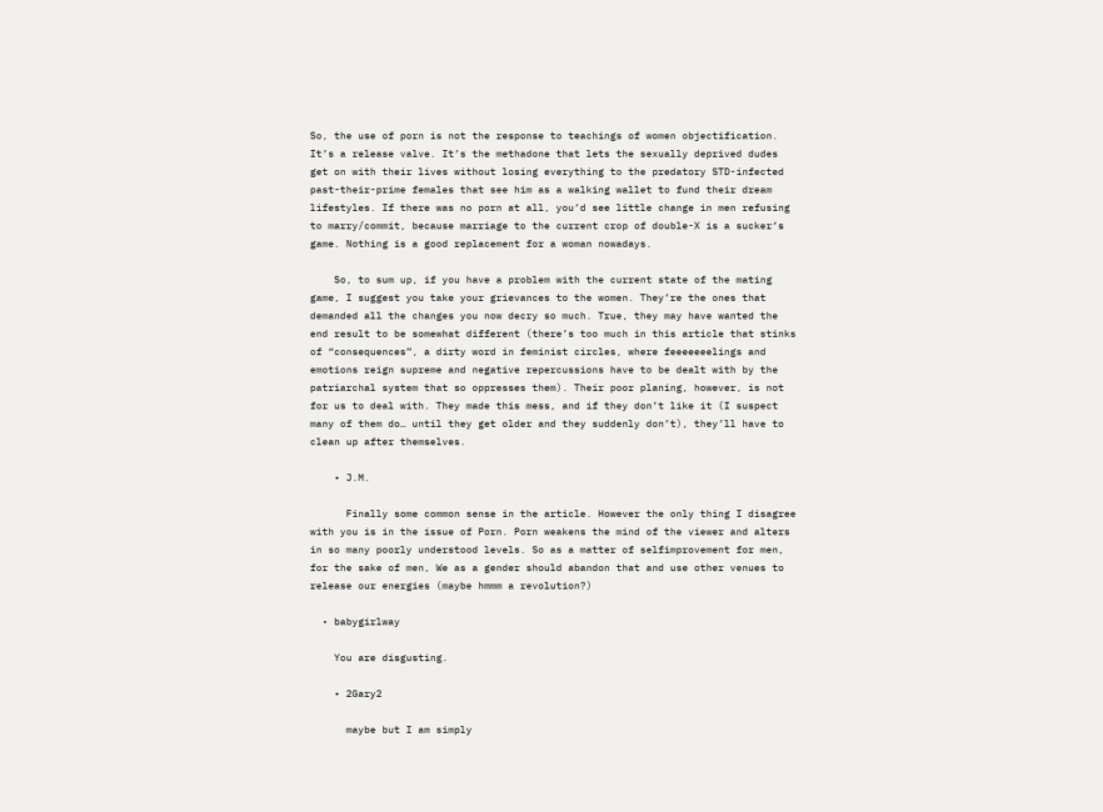So, the use of porn is not the response to teachings of women objectification. It’s a release valve. It’s the methadone that lets the sexually deprived dudes get on with their lives without losing everything to the predatory STD-infected past-their-prime females that see him as a walking wallet to fund their dream lifestyles. If there was no porn at all, you’d see little change in men refusing to marry/commit, because marriage to the current crop of double-X is a sucker’s game. Nothing is a good replacement for a woman nowadays.

    So, to sum up, if you have a problem with the current state of the mating game, I suggest you take your grievances to the women. They’re the ones that demanded all the changes you now decry so much. True, they may have wanted the end result to be somewhat different (there’s too much in this article that stinks of “consequences”, a dirty word in feminist circles, where feeeeeeelings and emotions reign supreme and negative repercussions have to be dealt with by the patriarchal system that so oppresses them). Their poor planing, however, is not for us to deal with. They made this mess, and if they don’t like it (I suspect many of them do… until they get older and they suddenly don’t), they’ll have to clean up after themselves.

    • J.M.

      Finally some common sense in the article. However the only thing I disagree with you is in the issue of Porn. Porn weakens the mind of the viewer and alters in so many poorly understood levels. So as a matter of selfimprovement for men, for the sake of men, We as a gender should abandon that and use other venues to release our energies (maybe hmmm a revolution?)

  • babygirlway

    You are disgusting.

    • 2Gary2

      maybe but I am simply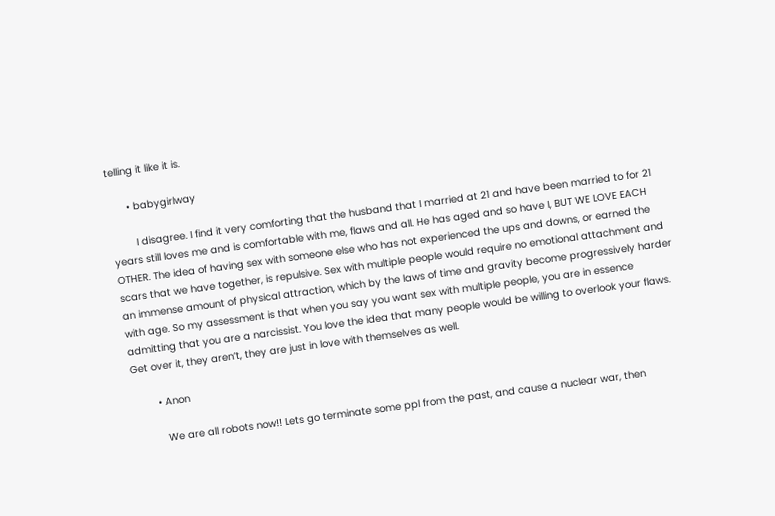telling it like it is.

      • babygirlway

        I disagree. I find it very comforting that the husband that I married at 21 and have been married to for 21 years still loves me and is comfortable with me, flaws and all. He has aged and so have I, BUT WE LOVE EACH OTHER. The idea of having sex with someone else who has not experienced the ups and downs, or earned the scars that we have together, is repulsive. Sex with multiple people would require no emotional attachment and an immense amount of physical attraction, which by the laws of time and gravity become progressively harder with age. So my assessment is that when you say you want sex with multiple people, you are in essence admitting that you are a narcissist. You love the idea that many people would be willing to overlook your flaws. Get over it, they aren’t, they are just in love with themselves as well.

        • Anon

          We are all robots now!! Lets go terminate some ppl from the past, and cause a nuclear war, then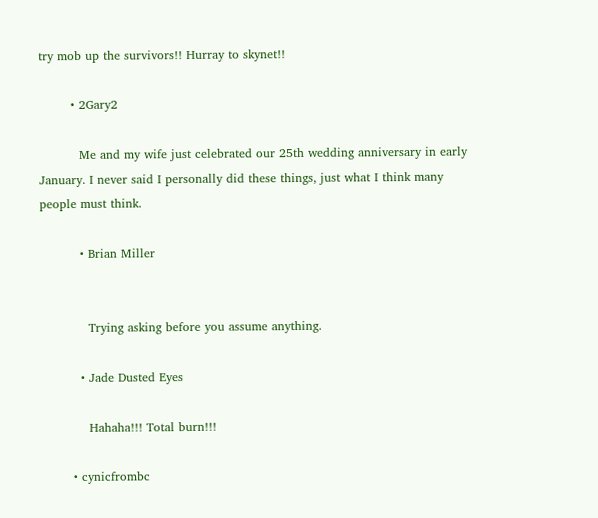try mob up the survivors!! Hurray to skynet!!

        • 2Gary2

          Me and my wife just celebrated our 25th wedding anniversary in early January. I never said I personally did these things, just what I think many people must think.

          • Brian Miller


            Trying asking before you assume anything.

          • Jade Dusted Eyes

            Hahaha!!! Total burn!!!

        • cynicfrombc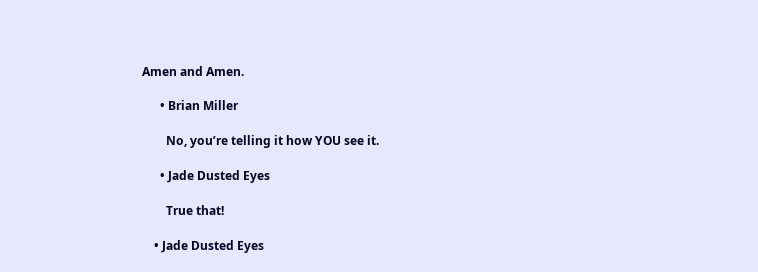Amen and Amen.

      • Brian Miller

        No, you’re telling it how YOU see it.

      • Jade Dusted Eyes

        True that!

    • Jade Dusted Eyes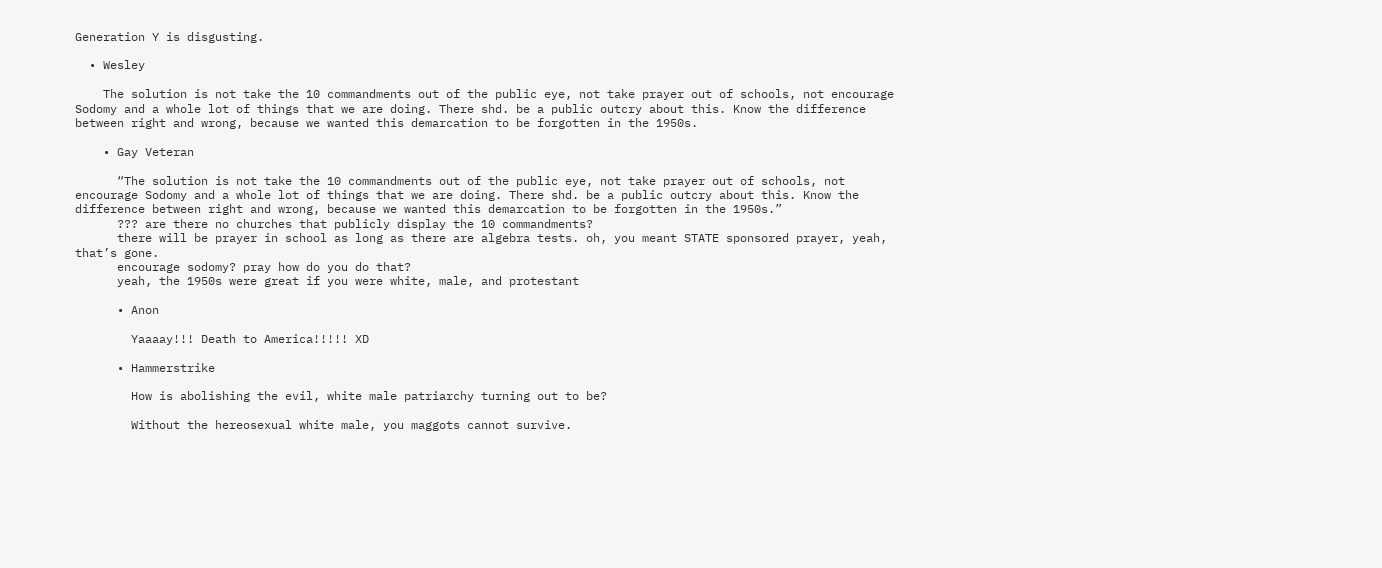Generation Y is disgusting.

  • Wesley

    The solution is not take the 10 commandments out of the public eye, not take prayer out of schools, not encourage Sodomy and a whole lot of things that we are doing. There shd. be a public outcry about this. Know the difference between right and wrong, because we wanted this demarcation to be forgotten in the 1950s.

    • Gay Veteran

      “The solution is not take the 10 commandments out of the public eye, not take prayer out of schools, not encourage Sodomy and a whole lot of things that we are doing. There shd. be a public outcry about this. Know the difference between right and wrong, because we wanted this demarcation to be forgotten in the 1950s.”
      ??? are there no churches that publicly display the 10 commandments?
      there will be prayer in school as long as there are algebra tests. oh, you meant STATE sponsored prayer, yeah, that’s gone.
      encourage sodomy? pray how do you do that?
      yeah, the 1950s were great if you were white, male, and protestant

      • Anon

        Yaaaay!!! Death to America!!!!! XD

      • Hammerstrike

        How is abolishing the evil, white male patriarchy turning out to be?

        Without the hereosexual white male, you maggots cannot survive.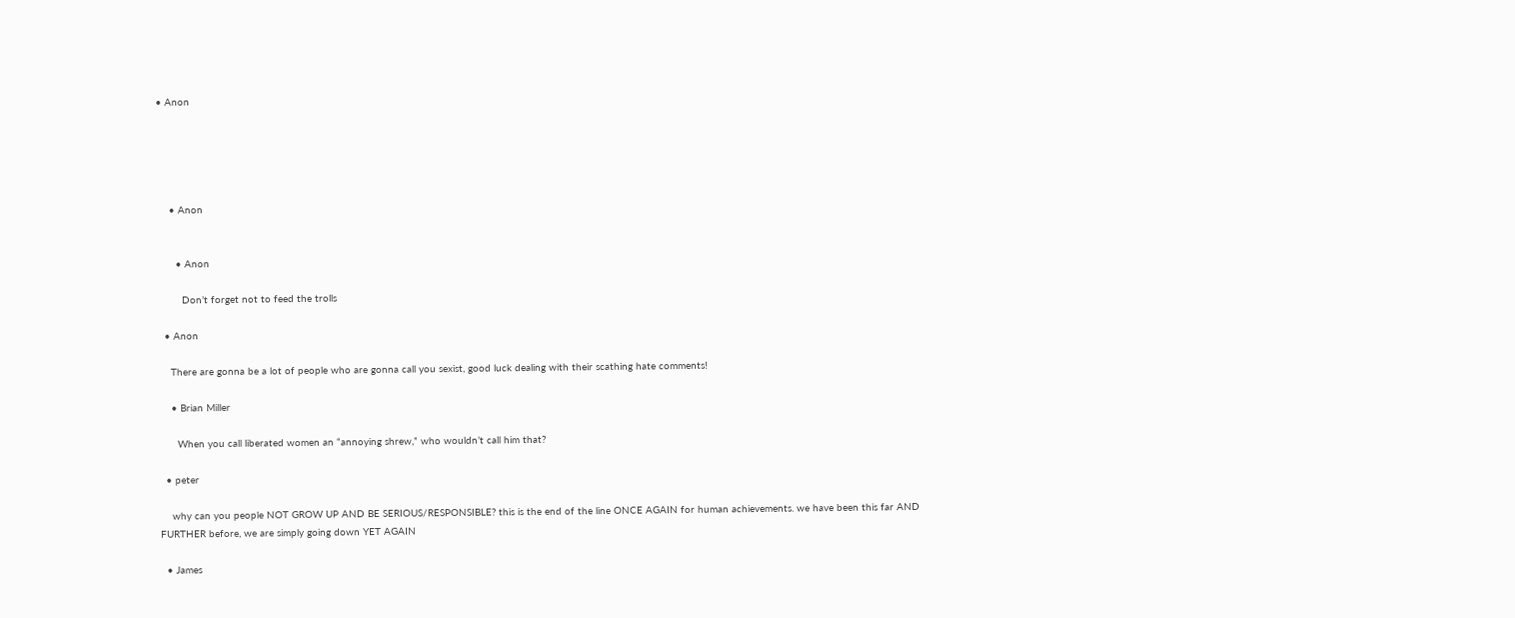• Anon





    • Anon


      • Anon

        Don’t forget not to feed the trolls

  • Anon

    There are gonna be a lot of people who are gonna call you sexist, good luck dealing with their scathing hate comments!

    • Brian Miller

      When you call liberated women an “annoying shrew,” who wouldn’t call him that?

  • peter

    why can you people NOT GROW UP AND BE SERIOUS/RESPONSIBLE? this is the end of the line ONCE AGAIN for human achievements. we have been this far AND FURTHER before, we are simply going down YET AGAIN

  • James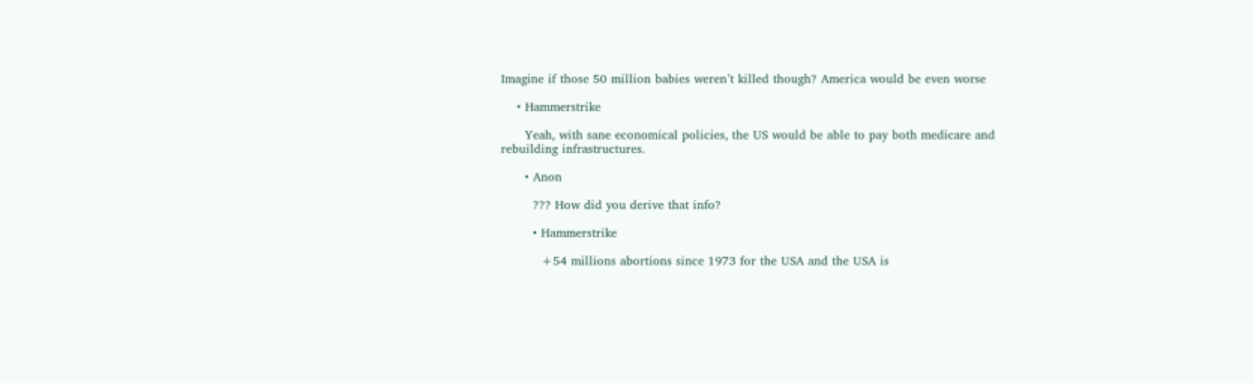Imagine if those 50 million babies weren’t killed though? America would be even worse

    • Hammerstrike

      Yeah, with sane economical policies, the US would be able to pay both medicare and rebuilding infrastructures.

      • Anon

        ??? How did you derive that info?

        • Hammerstrike

          +54 millions abortions since 1973 for the USA and the USA is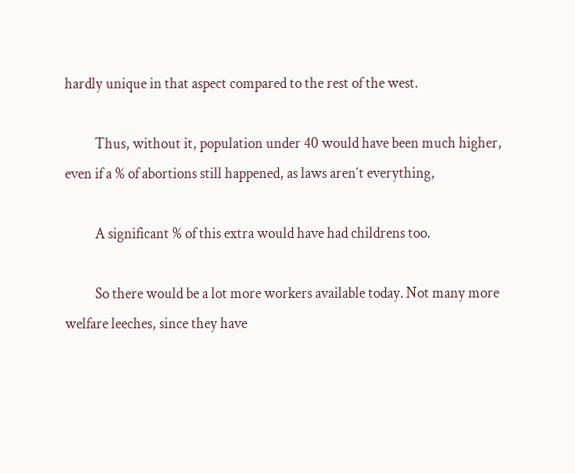hardly unique in that aspect compared to the rest of the west.

          Thus, without it, population under 40 would have been much higher, even if a % of abortions still happened, as laws aren´t everything,

          A significant % of this extra would have had childrens too.

          So there would be a lot more workers available today. Not many more welfare leeches, since they have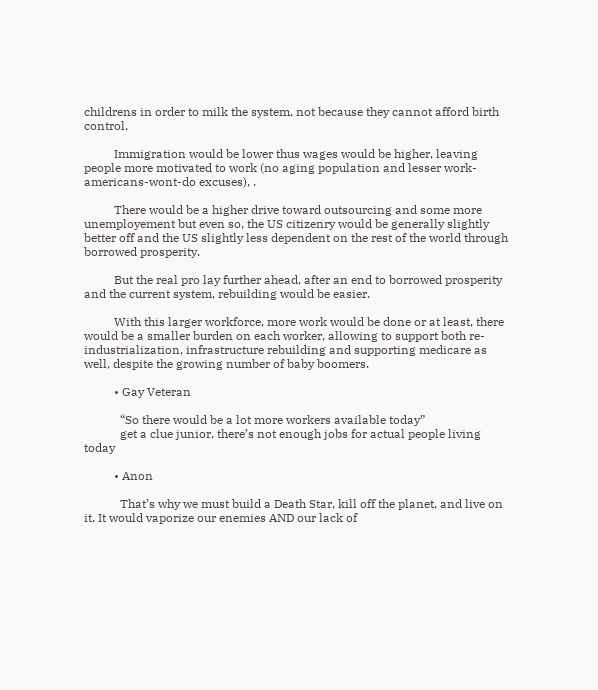childrens in order to milk the system, not because they cannot afford birth control.

          Immigration would be lower thus wages would be higher, leaving people more motivated to work (no aging population and lesser work-americans-wont-do excuses), .

          There would be a higher drive toward outsourcing and some more unemployement but even so, the US citizenry would be generally slightly better off and the US slightly less dependent on the rest of the world through borrowed prosperity.

          But the real pro lay further ahead, after an end to borrowed prosperity and the current system, rebuilding would be easier.

          With this larger workforce, more work would be done or at least, there would be a smaller burden on each worker, allowing to support both re-industrialization, infrastructure rebuilding and supporting medicare as well, despite the growing number of baby boomers.

          • Gay Veteran

            “So there would be a lot more workers available today”
            get a clue junior, there’s not enough jobs for actual people living today

          • Anon

            That’s why we must build a Death Star, kill off the planet, and live on it. It would vaporize our enemies AND our lack of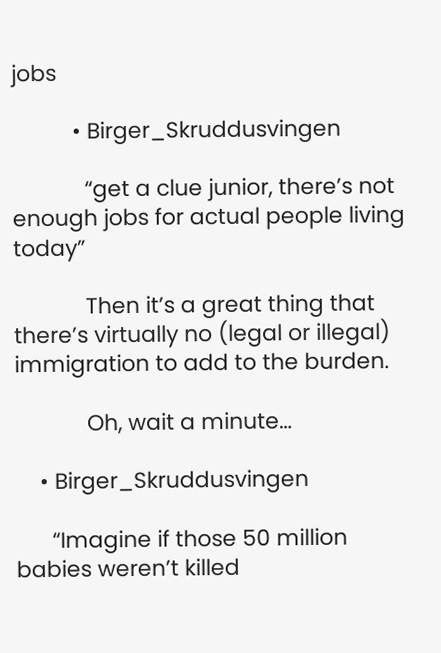jobs

          • Birger_Skruddusvingen

            “get a clue junior, there’s not enough jobs for actual people living today”

            Then it’s a great thing that there’s virtually no (legal or illegal) immigration to add to the burden.

            Oh, wait a minute…

    • Birger_Skruddusvingen

      “Imagine if those 50 million babies weren’t killed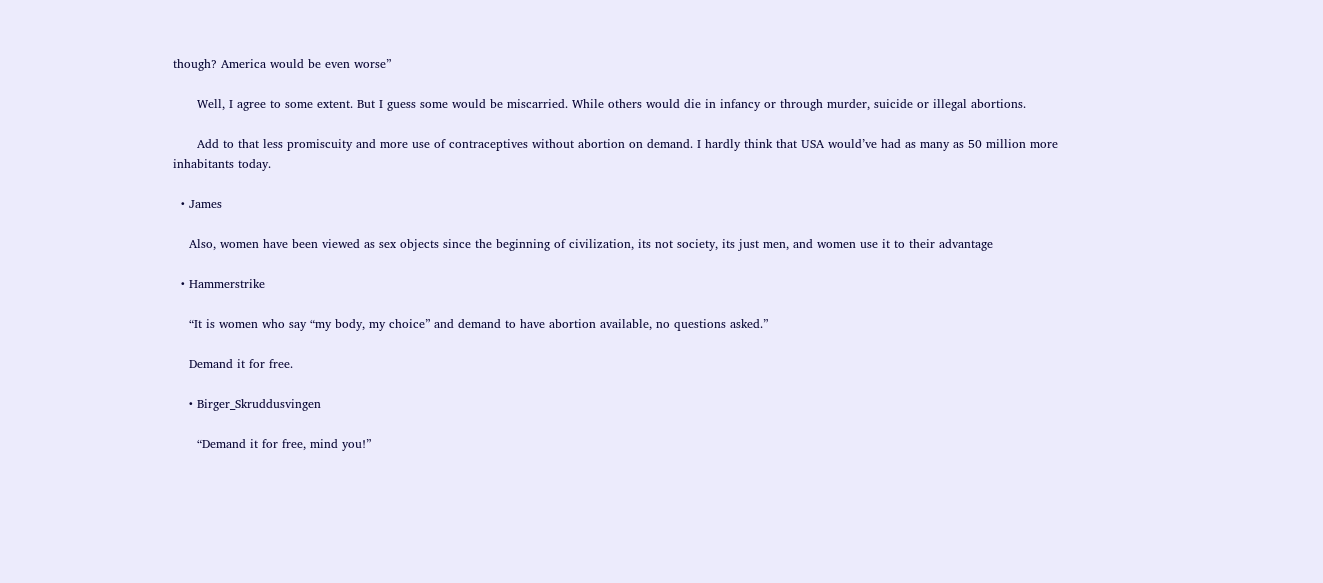though? America would be even worse”

      Well, I agree to some extent. But I guess some would be miscarried. While others would die in infancy or through murder, suicide or illegal abortions.

      Add to that less promiscuity and more use of contraceptives without abortion on demand. I hardly think that USA would’ve had as many as 50 million more inhabitants today.

  • James

    Also, women have been viewed as sex objects since the beginning of civilization, its not society, its just men, and women use it to their advantage

  • Hammerstrike

    “It is women who say “my body, my choice” and demand to have abortion available, no questions asked.”

    Demand it for free.

    • Birger_Skruddusvingen

      “Demand it for free, mind you!”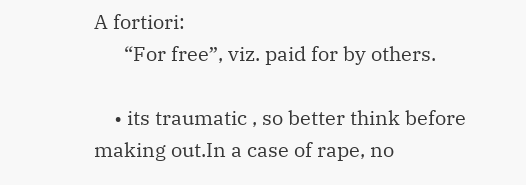A fortiori:
      “For free”, viz. paid for by others.

    • its traumatic , so better think before making out.In a case of rape, no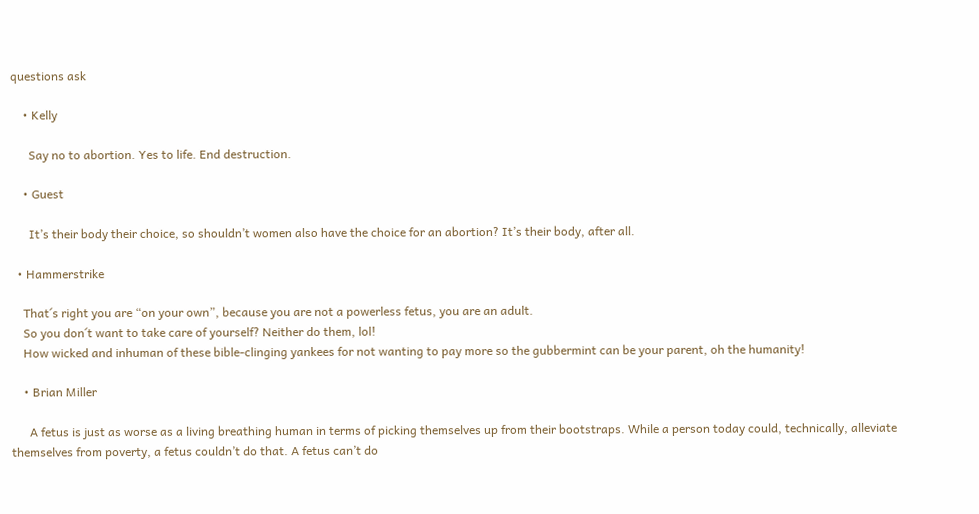questions ask

    • Kelly

      Say no to abortion. Yes to life. End destruction.

    • Guest

      It’s their body their choice, so shouldn’t women also have the choice for an abortion? It’s their body, after all.

  • Hammerstrike

    That´s right you are “on your own”, because you are not a powerless fetus, you are an adult.
    So you don´t want to take care of yourself? Neither do them, lol!
    How wicked and inhuman of these bible-clinging yankees for not wanting to pay more so the gubbermint can be your parent, oh the humanity!

    • Brian Miller

      A fetus is just as worse as a living breathing human in terms of picking themselves up from their bootstraps. While a person today could, technically, alleviate themselves from poverty, a fetus couldn’t do that. A fetus can’t do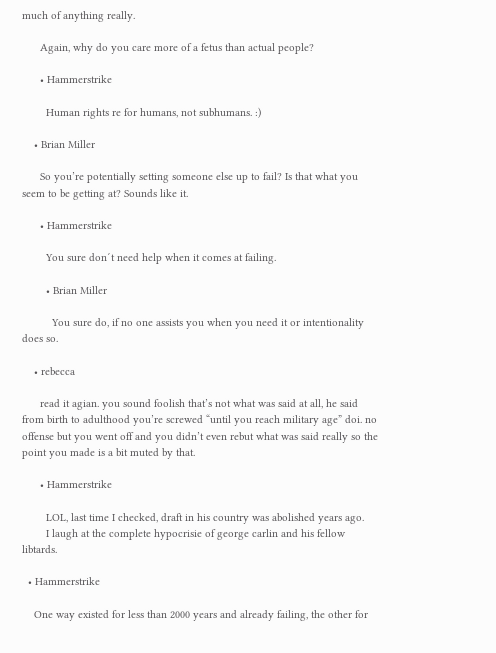much of anything really.

      Again, why do you care more of a fetus than actual people?

      • Hammerstrike

        Human rights re for humans, not subhumans. :)

    • Brian Miller

      So you’re potentially setting someone else up to fail? Is that what you seem to be getting at? Sounds like it.

      • Hammerstrike

        You sure don´t need help when it comes at failing.

        • Brian Miller

          You sure do, if no one assists you when you need it or intentionality does so.

    • rebecca

      read it agian. you sound foolish that’s not what was said at all, he said from birth to adulthood you’re screwed “until you reach military age” doi. no offense but you went off and you didn’t even rebut what was said really so the point you made is a bit muted by that.

      • Hammerstrike

        LOL, last time I checked, draft in his country was abolished years ago.
        I laugh at the complete hypocrisie of george carlin and his fellow libtards.

  • Hammerstrike

    One way existed for less than 2000 years and already failing, the other for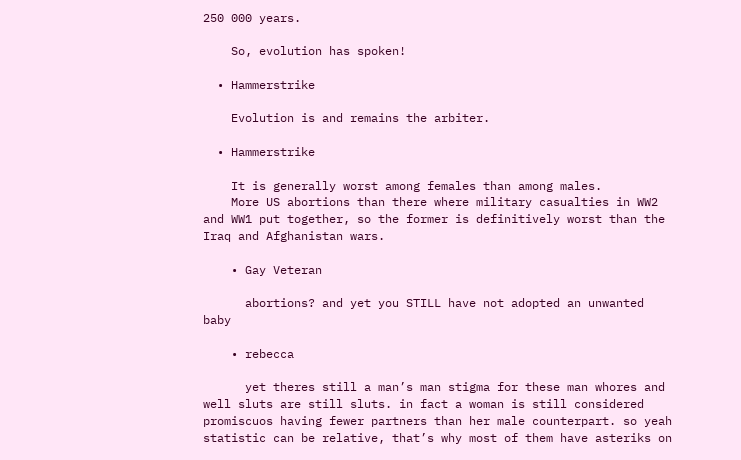250 000 years.

    So, evolution has spoken!

  • Hammerstrike

    Evolution is and remains the arbiter.

  • Hammerstrike

    It is generally worst among females than among males.
    More US abortions than there where military casualties in WW2 and WW1 put together, so the former is definitively worst than the Iraq and Afghanistan wars.

    • Gay Veteran

      abortions? and yet you STILL have not adopted an unwanted baby

    • rebecca

      yet theres still a man’s man stigma for these man whores and well sluts are still sluts. in fact a woman is still considered promiscuos having fewer partners than her male counterpart. so yeah statistic can be relative, that’s why most of them have asteriks on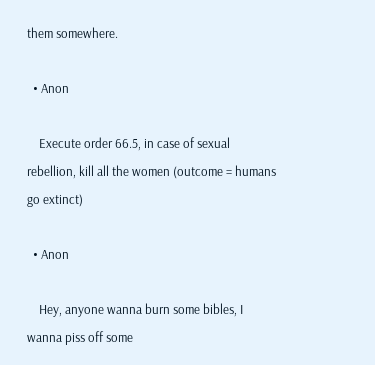them somewhere.

  • Anon

    Execute order 66.5, in case of sexual rebellion, kill all the women (outcome = humans go extinct)

  • Anon

    Hey, anyone wanna burn some bibles, I wanna piss off some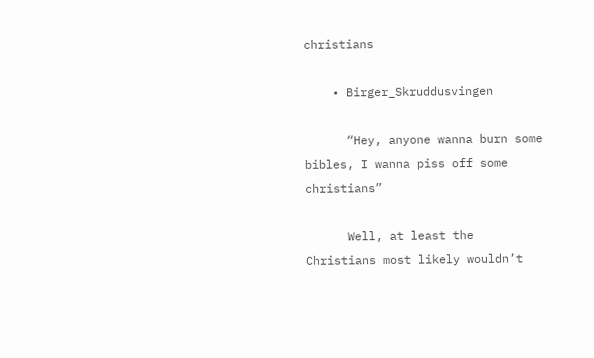christians

    • Birger_Skruddusvingen

      “Hey, anyone wanna burn some bibles, I wanna piss off some christians”

      Well, at least the Christians most likely wouldn’t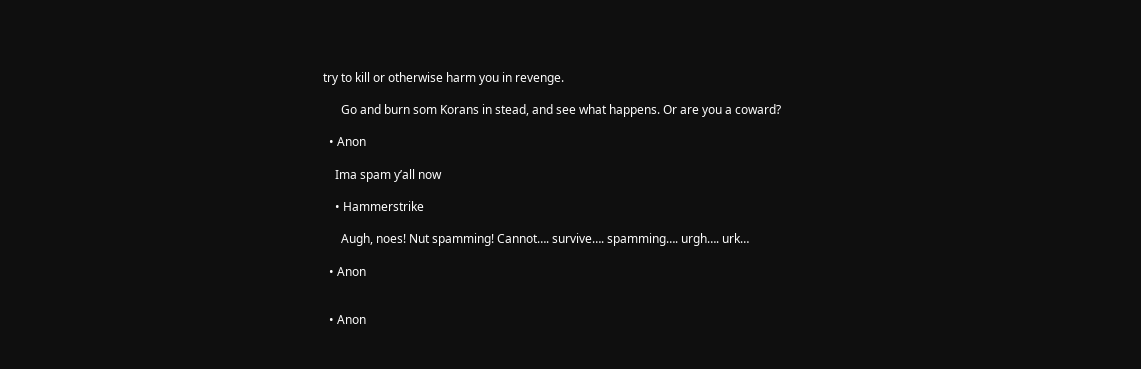try to kill or otherwise harm you in revenge.

      Go and burn som Korans in stead, and see what happens. Or are you a coward?

  • Anon

    Ima spam y’all now

    • Hammerstrike

      Augh, noes! Nut spamming! Cannot…. survive…. spamming…. urgh…. urk…

  • Anon


  • Anon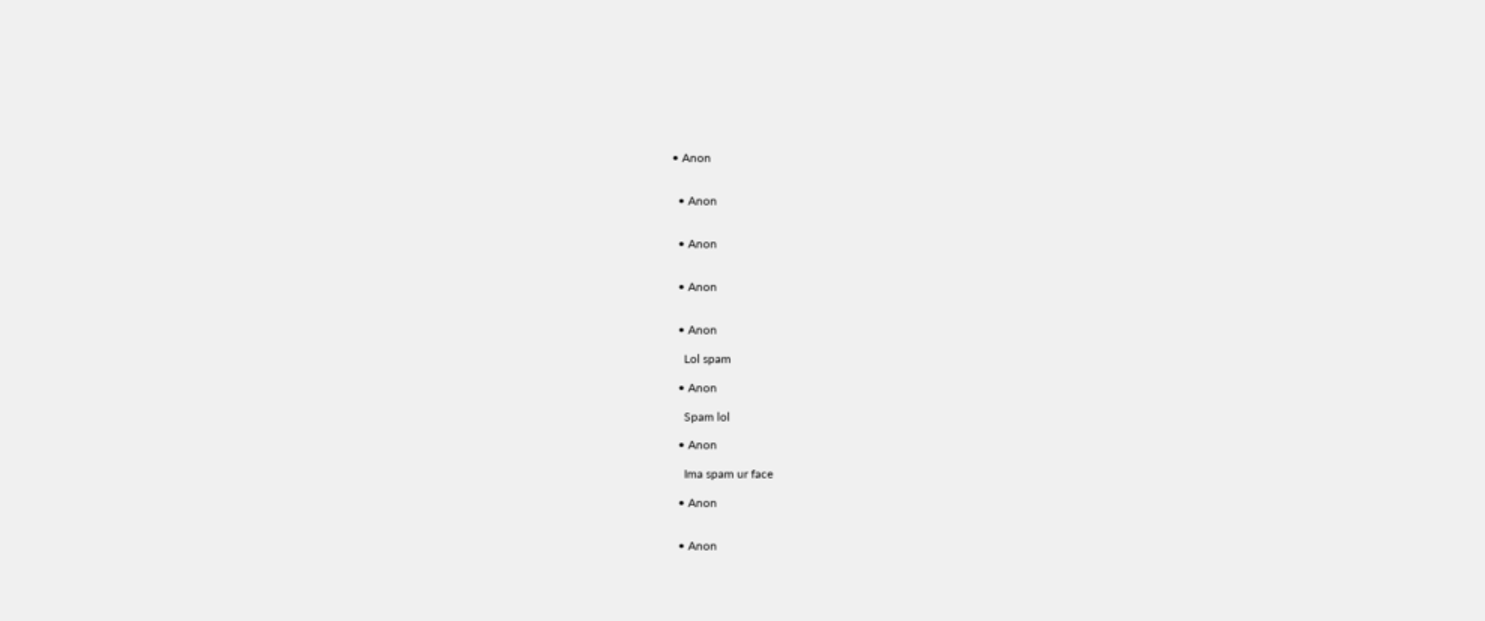• Anon


  • Anon


  • Anon


  • Anon


  • Anon

    Lol spam

  • Anon

    Spam lol

  • Anon

    Ima spam ur face

  • Anon


  • Anon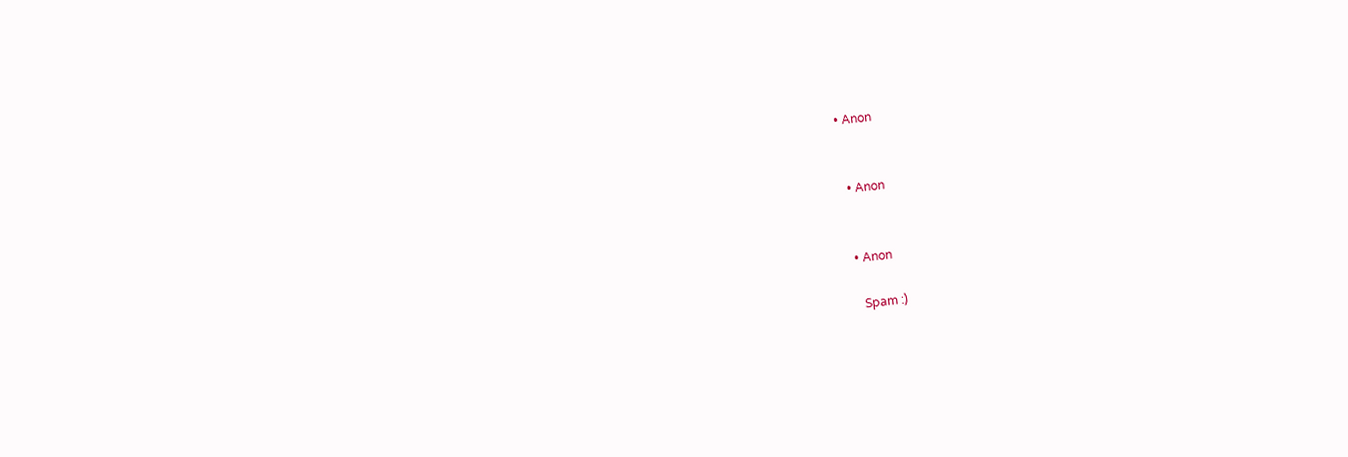• Anon


  • Anon


  • Anon

    Spam :)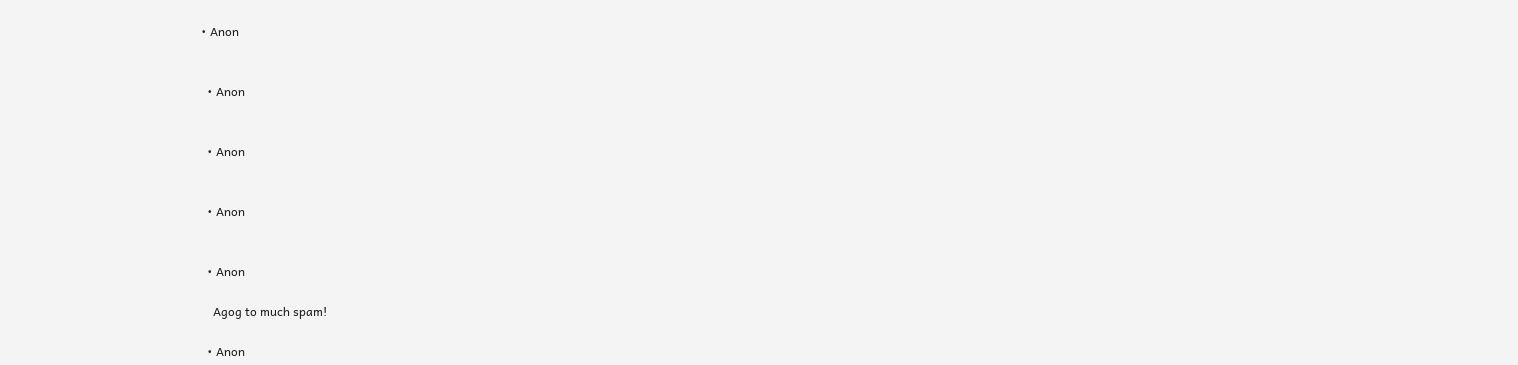• Anon


  • Anon


  • Anon


  • Anon


  • Anon

    Agog to much spam!

  • Anon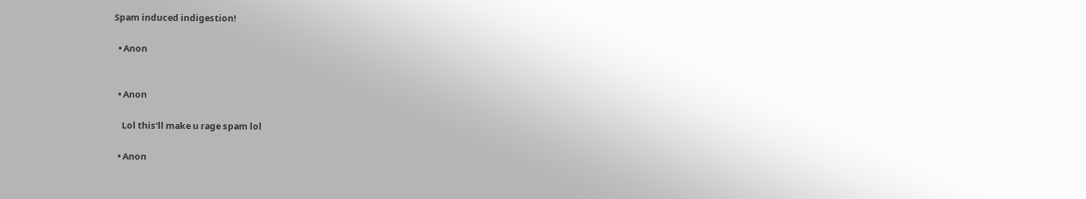Spam induced indigestion!

  • Anon


  • Anon

    Lol this’ll make u rage spam lol

  • Anon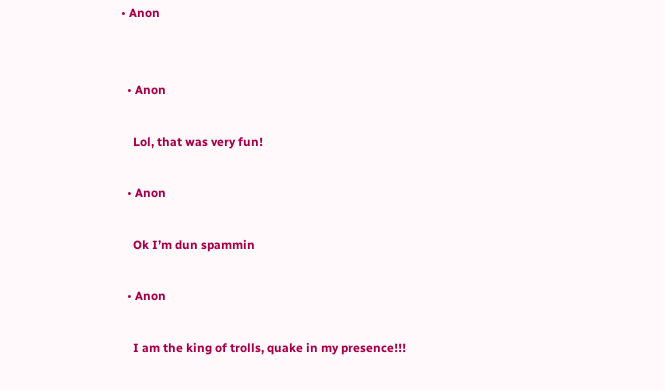• Anon


  • Anon

    Lol, that was very fun!

  • Anon

    Ok I’m dun spammin

  • Anon

    I am the king of trolls, quake in my presence!!!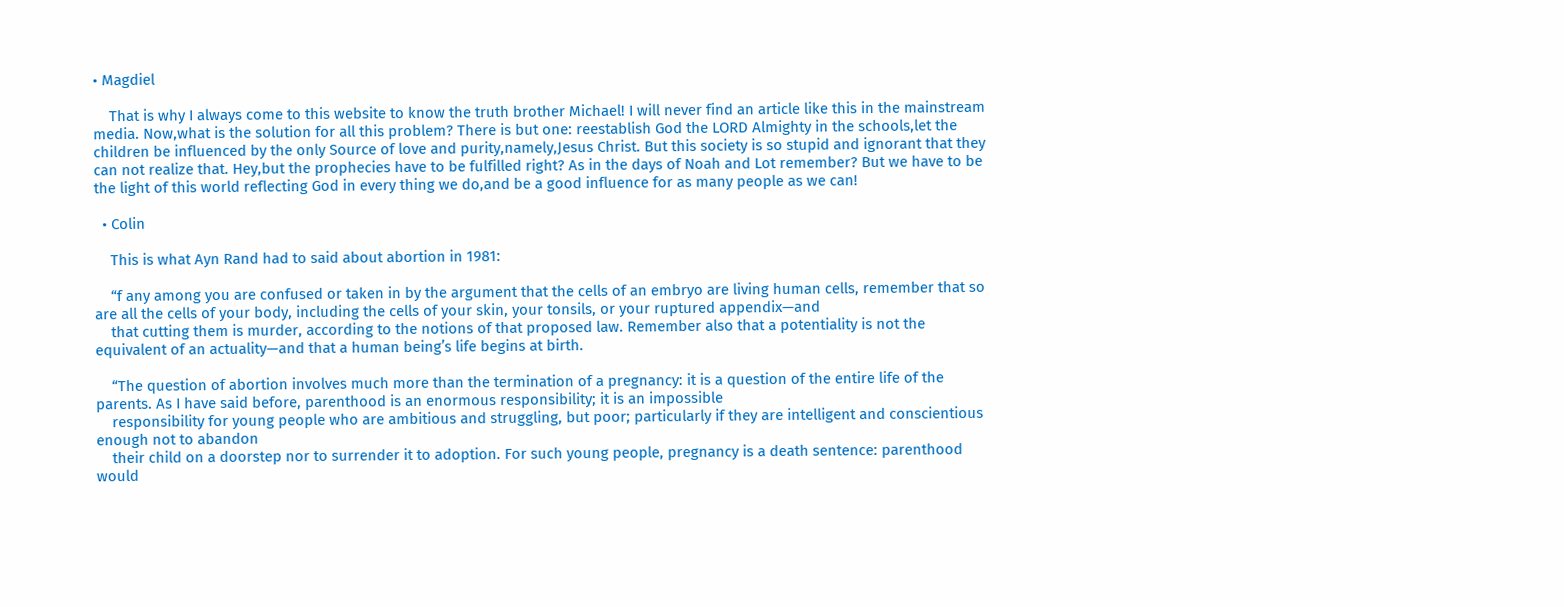• Magdiel

    That is why I always come to this website to know the truth brother Michael! I will never find an article like this in the mainstream media. Now,what is the solution for all this problem? There is but one: reestablish God the LORD Almighty in the schools,let the children be influenced by the only Source of love and purity,namely,Jesus Christ. But this society is so stupid and ignorant that they can not realize that. Hey,but the prophecies have to be fulfilled right? As in the days of Noah and Lot remember? But we have to be the light of this world reflecting God in every thing we do,and be a good influence for as many people as we can!

  • Colin

    This is what Ayn Rand had to said about abortion in 1981:

    “f any among you are confused or taken in by the argument that the cells of an embryo are living human cells, remember that so are all the cells of your body, including the cells of your skin, your tonsils, or your ruptured appendix—and
    that cutting them is murder, according to the notions of that proposed law. Remember also that a potentiality is not the equivalent of an actuality—and that a human being’s life begins at birth.

    “The question of abortion involves much more than the termination of a pregnancy: it is a question of the entire life of the parents. As I have said before, parenthood is an enormous responsibility; it is an impossible
    responsibility for young people who are ambitious and struggling, but poor; particularly if they are intelligent and conscientious enough not to abandon
    their child on a doorstep nor to surrender it to adoption. For such young people, pregnancy is a death sentence: parenthood would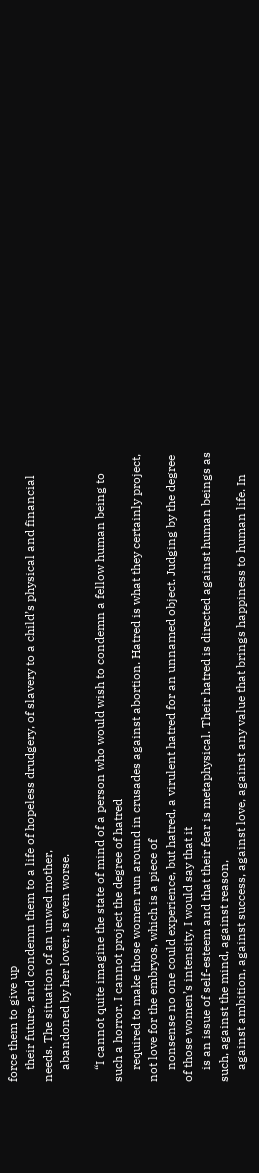force them to give up
    their future, and condemn them to a life of hopeless drudgery, of slavery to a child’s physical and financial needs. The situation of an unwed mother,
    abandoned by her lover, is even worse.

    “I cannot quite imagine the state of mind of a person who would wish to condemn a fellow human being to such a horror. I cannot project the degree of hatred
    required to make those women run around in crusades against abortion. Hatred is what they certainly project, not love for the embryos, which is a piece of
    nonsense no one could experience, but hatred, a virulent hatred for an unnamed object. Judging by the degree of those women’s intensity, I would say that it
    is an issue of self-esteem and that their fear is metaphysical. Their hatred is directed against human beings as such, against the mind, against reason,
    against ambition, against success, against love, against any value that brings happiness to human life. In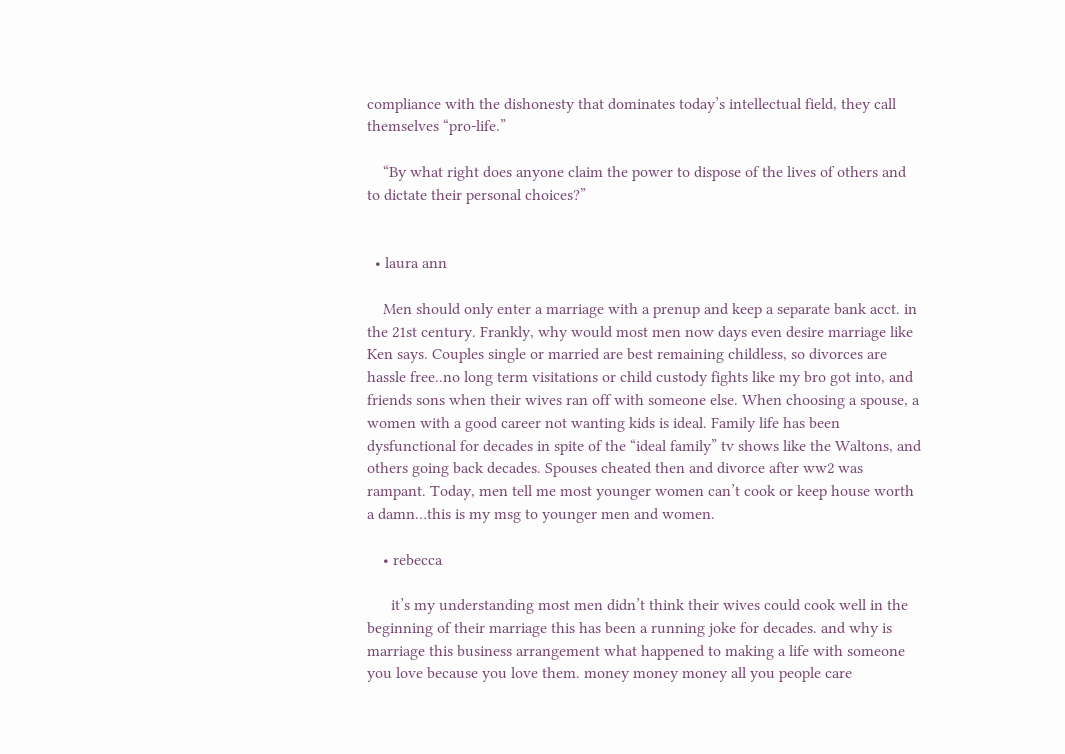compliance with the dishonesty that dominates today’s intellectual field, they call themselves “pro-life.”

    “By what right does anyone claim the power to dispose of the lives of others and to dictate their personal choices?”


  • laura ann

    Men should only enter a marriage with a prenup and keep a separate bank acct. in the 21st century. Frankly, why would most men now days even desire marriage like Ken says. Couples single or married are best remaining childless, so divorces are hassle free..no long term visitations or child custody fights like my bro got into, and friends sons when their wives ran off with someone else. When choosing a spouse, a women with a good career not wanting kids is ideal. Family life has been dysfunctional for decades in spite of the “ideal family” tv shows like the Waltons, and others going back decades. Spouses cheated then and divorce after ww2 was rampant. Today, men tell me most younger women can’t cook or keep house worth a damn…this is my msg to younger men and women.

    • rebecca

      it’s my understanding most men didn’t think their wives could cook well in the beginning of their marriage this has been a running joke for decades. and why is marriage this business arrangement what happened to making a life with someone you love because you love them. money money money all you people care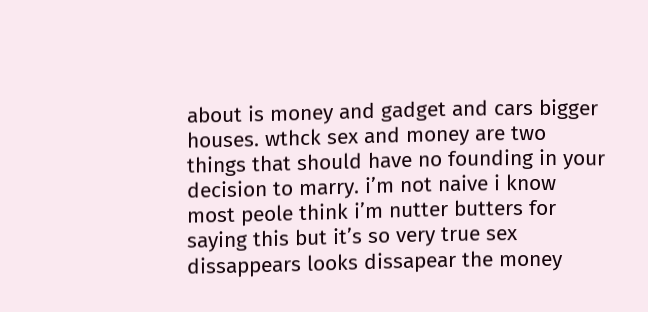about is money and gadget and cars bigger houses. wthck sex and money are two things that should have no founding in your decision to marry. i’m not naive i know most peole think i’m nutter butters for saying this but it’s so very true sex dissappears looks dissapear the money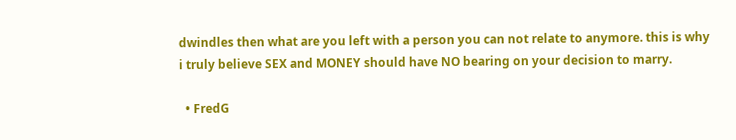dwindles then what are you left with a person you can not relate to anymore. this is why i truly believe SEX and MONEY should have NO bearing on your decision to marry.

  • FredG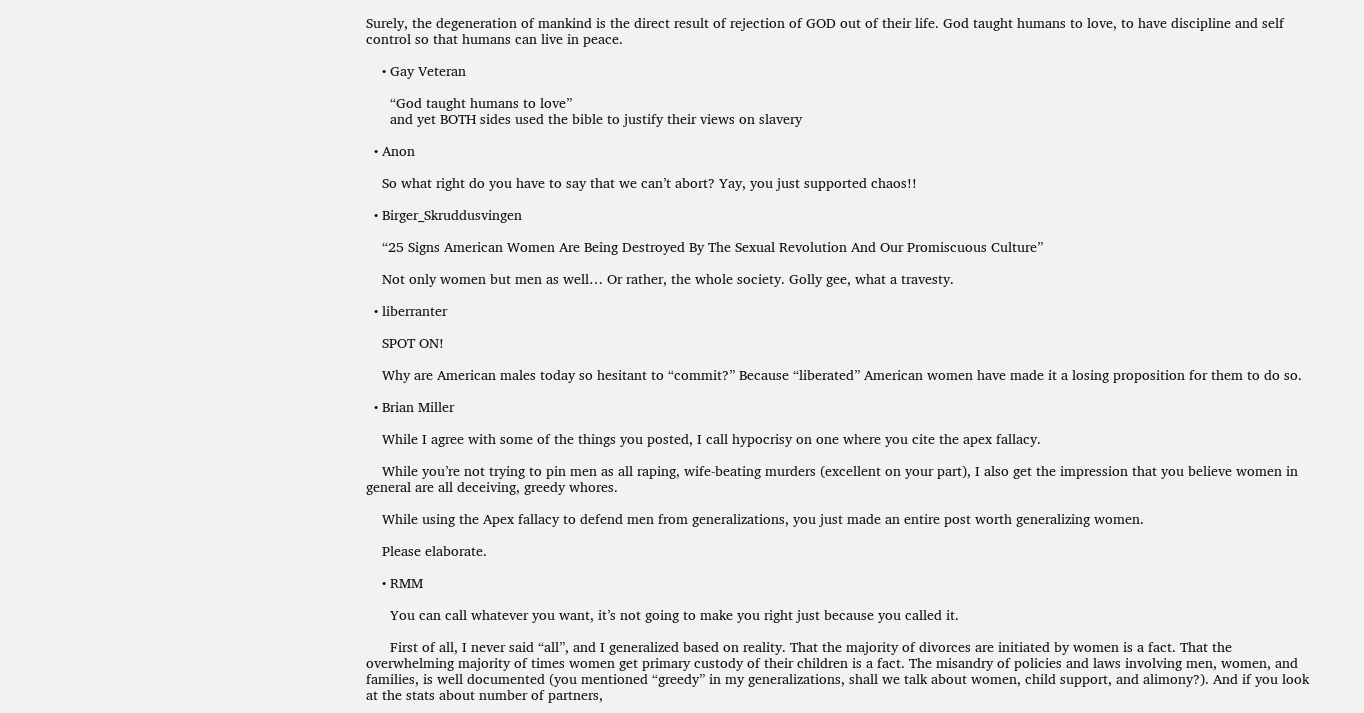Surely, the degeneration of mankind is the direct result of rejection of GOD out of their life. God taught humans to love, to have discipline and self control so that humans can live in peace.

    • Gay Veteran

      “God taught humans to love”
      and yet BOTH sides used the bible to justify their views on slavery

  • Anon

    So what right do you have to say that we can’t abort? Yay, you just supported chaos!!

  • Birger_Skruddusvingen

    “25 Signs American Women Are Being Destroyed By The Sexual Revolution And Our Promiscuous Culture”

    Not only women but men as well… Or rather, the whole society. Golly gee, what a travesty.

  • liberranter

    SPOT ON!

    Why are American males today so hesitant to “commit?” Because “liberated” American women have made it a losing proposition for them to do so.

  • Brian Miller

    While I agree with some of the things you posted, I call hypocrisy on one where you cite the apex fallacy.

    While you’re not trying to pin men as all raping, wife-beating murders (excellent on your part), I also get the impression that you believe women in general are all deceiving, greedy whores.

    While using the Apex fallacy to defend men from generalizations, you just made an entire post worth generalizing women.

    Please elaborate.

    • RMM

      You can call whatever you want, it’s not going to make you right just because you called it.

      First of all, I never said “all”, and I generalized based on reality. That the majority of divorces are initiated by women is a fact. That the overwhelming majority of times women get primary custody of their children is a fact. The misandry of policies and laws involving men, women, and families, is well documented (you mentioned “greedy” in my generalizations, shall we talk about women, child support, and alimony?). And if you look at the stats about number of partners,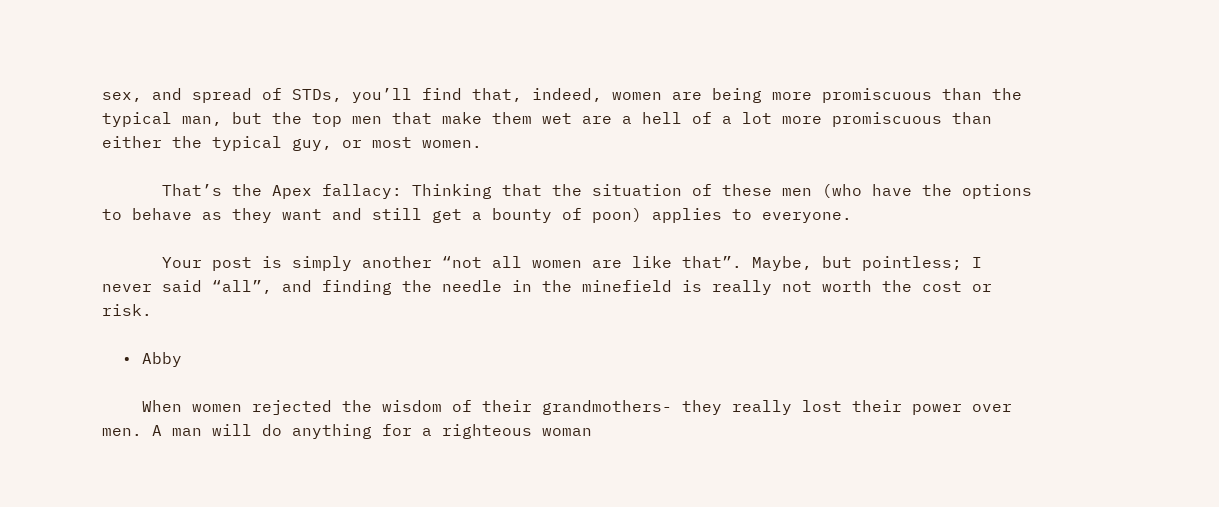sex, and spread of STDs, you’ll find that, indeed, women are being more promiscuous than the typical man, but the top men that make them wet are a hell of a lot more promiscuous than either the typical guy, or most women.

      That’s the Apex fallacy: Thinking that the situation of these men (who have the options to behave as they want and still get a bounty of poon) applies to everyone.

      Your post is simply another “not all women are like that”. Maybe, but pointless; I never said “all”, and finding the needle in the minefield is really not worth the cost or risk.

  • Abby

    When women rejected the wisdom of their grandmothers- they really lost their power over men. A man will do anything for a righteous woman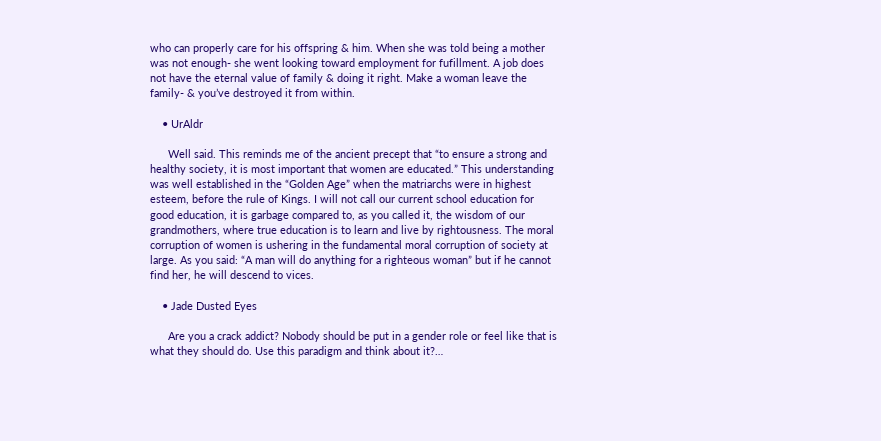who can properly care for his offspring & him. When she was told being a mother was not enough- she went looking toward employment for fufillment. A job does not have the eternal value of family & doing it right. Make a woman leave the family- & you’ve destroyed it from within.

    • UrAldr

      Well said. This reminds me of the ancient precept that “to ensure a strong and healthy society, it is most important that women are educated.” This understanding was well established in the “Golden Age” when the matriarchs were in highest esteem, before the rule of Kings. I will not call our current school education for good education, it is garbage compared to, as you called it, the wisdom of our grandmothers, where true education is to learn and live by rightousness. The moral corruption of women is ushering in the fundamental moral corruption of society at large. As you said: “A man will do anything for a righteous woman” but if he cannot find her, he will descend to vices.

    • Jade Dusted Eyes

      Are you a crack addict? Nobody should be put in a gender role or feel like that is what they should do. Use this paradigm and think about it?…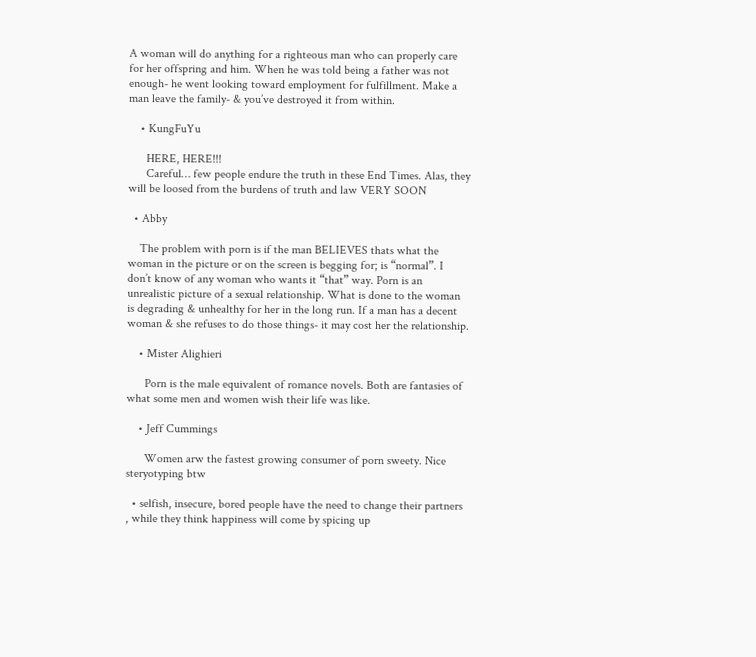A woman will do anything for a righteous man who can properly care for her offspring and him. When he was told being a father was not enough- he went looking toward employment for fulfillment. Make a man leave the family- & you’ve destroyed it from within.

    • KungFuYu

      HERE, HERE!!!
      Careful… few people endure the truth in these End Times. Alas, they will be loosed from the burdens of truth and law VERY SOON

  • Abby

    The problem with porn is if the man BELIEVES thats what the woman in the picture or on the screen is begging for; is “normal”. I don’t know of any woman who wants it “that” way. Porn is an unrealistic picture of a sexual relationship. What is done to the woman is degrading & unhealthy for her in the long run. If a man has a decent woman & she refuses to do those things- it may cost her the relationship.

    • Mister Alighieri

      Porn is the male equivalent of romance novels. Both are fantasies of what some men and women wish their life was like.

    • Jeff Cummings

      Women arw the fastest growing consumer of porn sweety. Nice steryotyping btw

  • selfish, insecure, bored people have the need to change their partners , while they think happiness will come by spicing up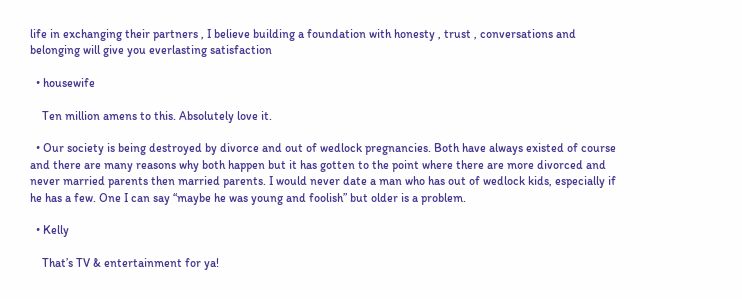life in exchanging their partners , I believe building a foundation with honesty , trust , conversations and belonging will give you everlasting satisfaction

  • housewife

    Ten million amens to this. Absolutely love it.

  • Our society is being destroyed by divorce and out of wedlock pregnancies. Both have always existed of course and there are many reasons why both happen but it has gotten to the point where there are more divorced and never married parents then married parents. I would never date a man who has out of wedlock kids, especially if he has a few. One I can say “maybe he was young and foolish” but older is a problem.

  • Kelly

    That’s TV & entertainment for ya!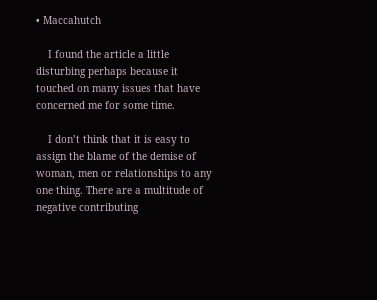• Maccahutch

    I found the article a little disturbing perhaps because it touched on many issues that have concerned me for some time.

    I don’t think that it is easy to assign the blame of the demise of woman, men or relationships to any one thing. There are a multitude of negative contributing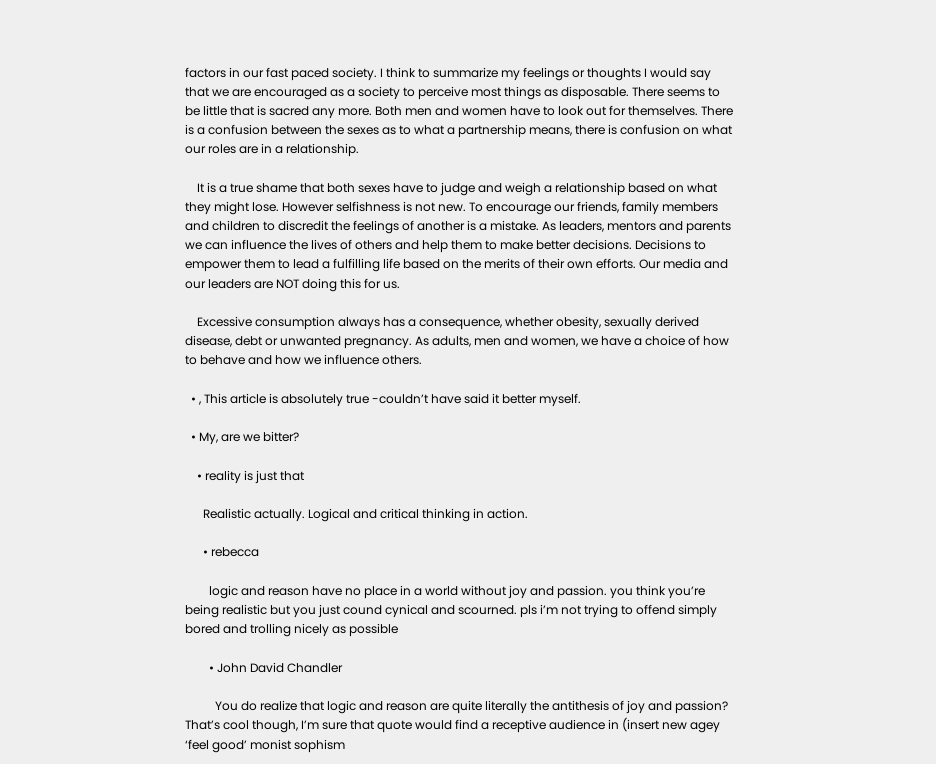factors in our fast paced society. I think to summarize my feelings or thoughts I would say that we are encouraged as a society to perceive most things as disposable. There seems to be little that is sacred any more. Both men and women have to look out for themselves. There is a confusion between the sexes as to what a partnership means, there is confusion on what our roles are in a relationship.

    It is a true shame that both sexes have to judge and weigh a relationship based on what they might lose. However selfishness is not new. To encourage our friends, family members and children to discredit the feelings of another is a mistake. As leaders, mentors and parents we can influence the lives of others and help them to make better decisions. Decisions to empower them to lead a fulfilling life based on the merits of their own efforts. Our media and our leaders are NOT doing this for us.

    Excessive consumption always has a consequence, whether obesity, sexually derived disease, debt or unwanted pregnancy. As adults, men and women, we have a choice of how to behave and how we influence others.

  • , This article is absolutely true -couldn’t have said it better myself.

  • My, are we bitter?

    • reality is just that

      Realistic actually. Logical and critical thinking in action.

      • rebecca

        logic and reason have no place in a world without joy and passion. you think you’re being realistic but you just cound cynical and scourned. pls i’m not trying to offend simply bored and trolling nicely as possible

        • John David Chandler

          You do realize that logic and reason are quite literally the antithesis of joy and passion? That’s cool though, I’m sure that quote would find a receptive audience in (insert new agey ‘feel good’ monist sophism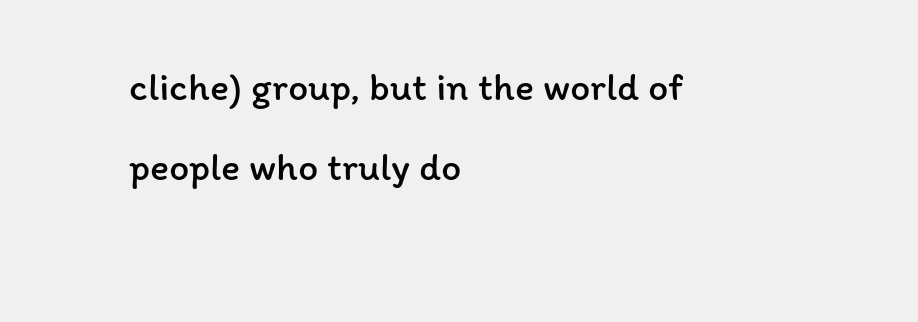cliche) group, but in the world of people who truly do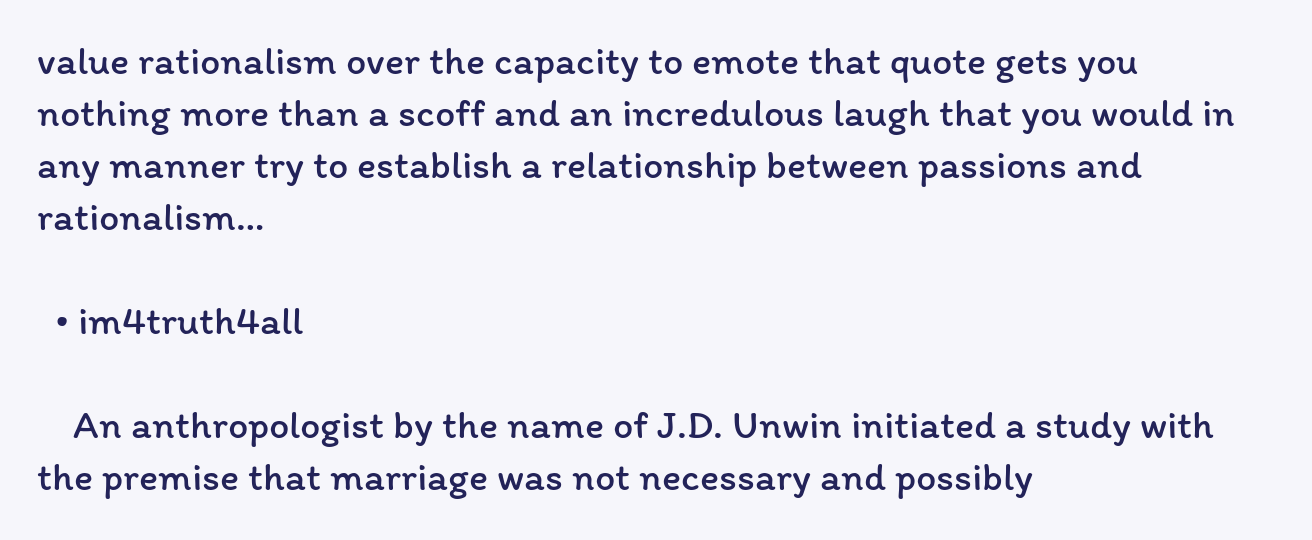value rationalism over the capacity to emote that quote gets you nothing more than a scoff and an incredulous laugh that you would in any manner try to establish a relationship between passions and rationalism…

  • im4truth4all

    An anthropologist by the name of J.D. Unwin initiated a study with the premise that marriage was not necessary and possibly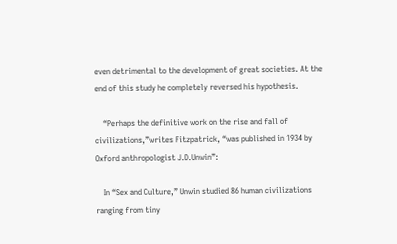even detrimental to the development of great societies. At the end of this study he completely reversed his hypothesis.

    “Perhaps the definitive work on the rise and fall of civilizations,”writes Fitzpatrick, “was published in 1934 by Oxford anthropologist J.D.Unwin”:

    In “Sex and Culture,” Unwin studied 86 human civilizations ranging from tiny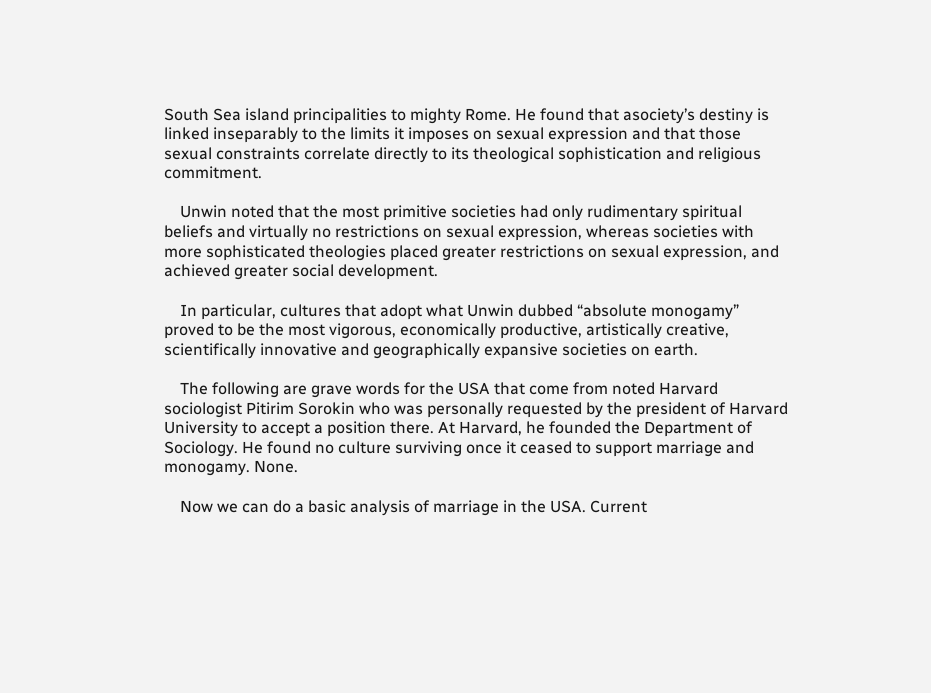South Sea island principalities to mighty Rome. He found that asociety’s destiny is linked inseparably to the limits it imposes on sexual expression and that those sexual constraints correlate directly to its theological sophistication and religious commitment.

    Unwin noted that the most primitive societies had only rudimentary spiritual beliefs and virtually no restrictions on sexual expression, whereas societies with more sophisticated theologies placed greater restrictions on sexual expression, and achieved greater social development.

    In particular, cultures that adopt what Unwin dubbed “absolute monogamy” proved to be the most vigorous, economically productive, artistically creative, scientifically innovative and geographically expansive societies on earth.

    The following are grave words for the USA that come from noted Harvard sociologist Pitirim Sorokin who was personally requested by the president of Harvard University to accept a position there. At Harvard, he founded the Department of Sociology. He found no culture surviving once it ceased to support marriage and monogamy. None.

    Now we can do a basic analysis of marriage in the USA. Current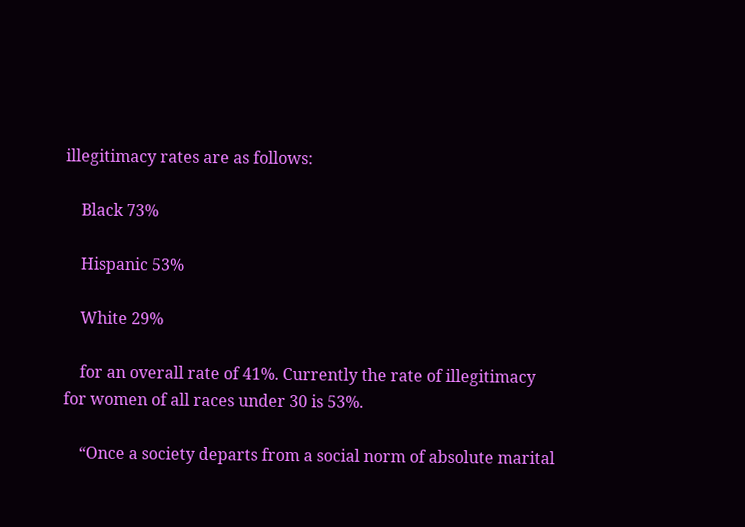illegitimacy rates are as follows:

    Black 73%

    Hispanic 53%

    White 29%

    for an overall rate of 41%. Currently the rate of illegitimacy for women of all races under 30 is 53%.

    “Once a society departs from a social norm of absolute marital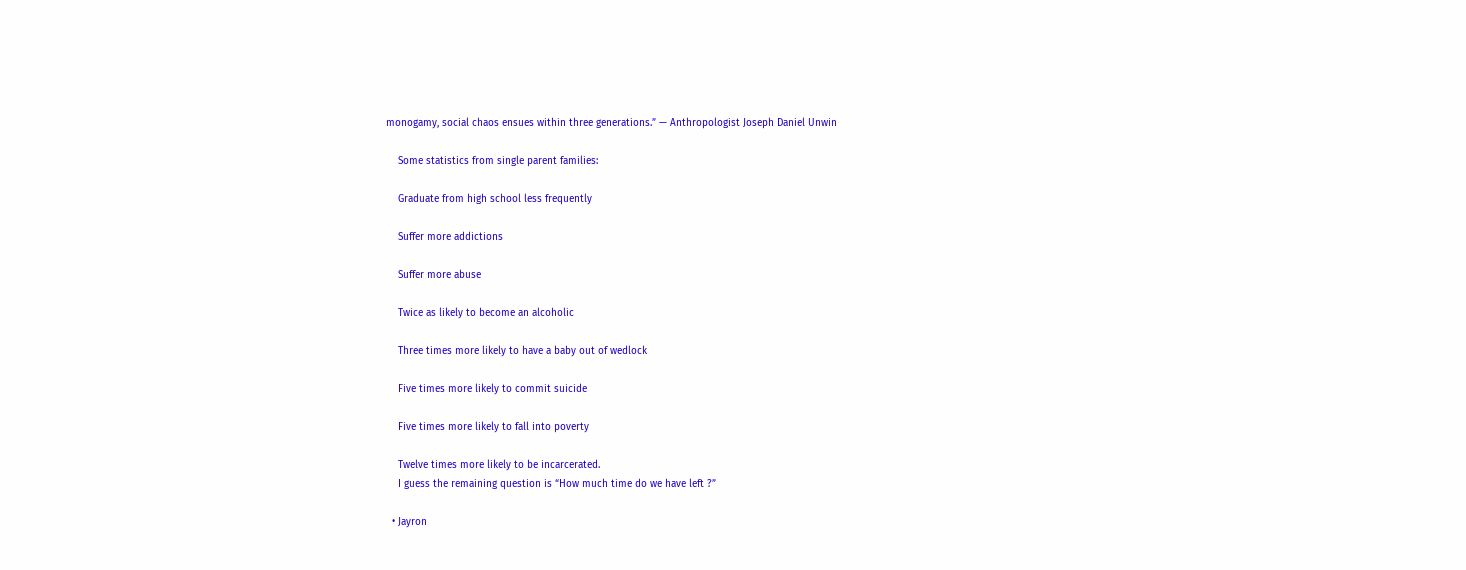monogamy, social chaos ensues within three generations.” — Anthropologist Joseph Daniel Unwin

    Some statistics from single parent families:

    Graduate from high school less frequently

    Suffer more addictions

    Suffer more abuse

    Twice as likely to become an alcoholic

    Three times more likely to have a baby out of wedlock

    Five times more likely to commit suicide

    Five times more likely to fall into poverty

    Twelve times more likely to be incarcerated.
    I guess the remaining question is “How much time do we have left ?”

  • Jayron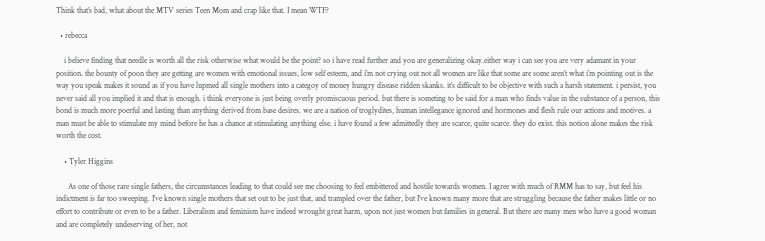Think that’s bad, what about the MTV series Teen Mom and crap like that. I mean WTF?

  • rebecca

    i believe finding that needle is worth all the risk otherwise what would be the point? so i have read further and you are generalizing okay.either way i can see you are very adamant in your position. the bounty of poon they are getting are women with emotional issues, low self esteem, and i’m not crying out not all women are like that some are some aren’t what i’m pointing out is the way you speak makes it sound as if you have lupmed all single mothers into a categoy of money hungry disease ridden skanks. it’s difficult to be objective with such a harsh statement. i persist, you never said all you implied it and that is enough. i think everyone is just being overly promiscuous period. but there is someting to be said for a man who finds value in the substance of a person, this bond is much more poerful and lasting than anything derived from base desires. we are a nation of troglydites, human intellegance ignored and hormones and flesh rule our actions and motives. a man must be able to stimulate my mind before he has a chance at stimulating anything else. i have found a few admittedly they are scarce, quite scarce. they do exist. this notion alone makes the risk worth the cost.

    • Tyler Higgins

      As one of those rare single fathers, the circumstances leading to that could see me choosing to feel embittered and hostile towards women. I agree with much of RMM has to say, but feel his indictment is far too sweeping. I’ve known single mothers that set out to be just that, and trampled over the father, but I’ve known many more that are struggling because the father makes little or no effort to contribute or even to be a father. Liberalism and feminism have indeed wrought great harm, upon not just women but families in general. But there are many men who have a good woman and are completely undeserving of her, not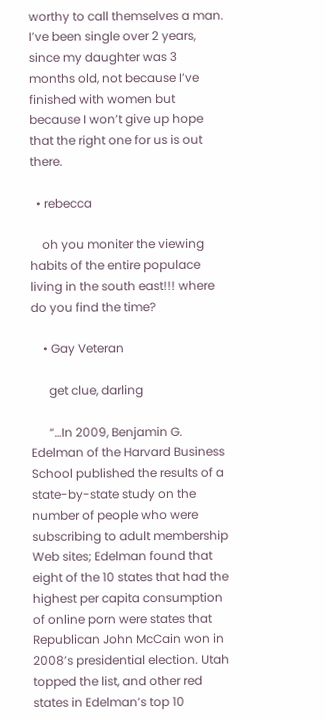worthy to call themselves a man. I’ve been single over 2 years, since my daughter was 3 months old, not because I’ve finished with women but because I won’t give up hope that the right one for us is out there.

  • rebecca

    oh you moniter the viewing habits of the entire populace living in the south east!!! where do you find the time?

    • Gay Veteran

      get clue, darling

      “…In 2009, Benjamin G. Edelman of the Harvard Business School published the results of a state-by-state study on the number of people who were subscribing to adult membership Web sites; Edelman found that eight of the 10 states that had the highest per capita consumption of online porn were states that Republican John McCain won in 2008’s presidential election. Utah topped the list, and other red states in Edelman’s top 10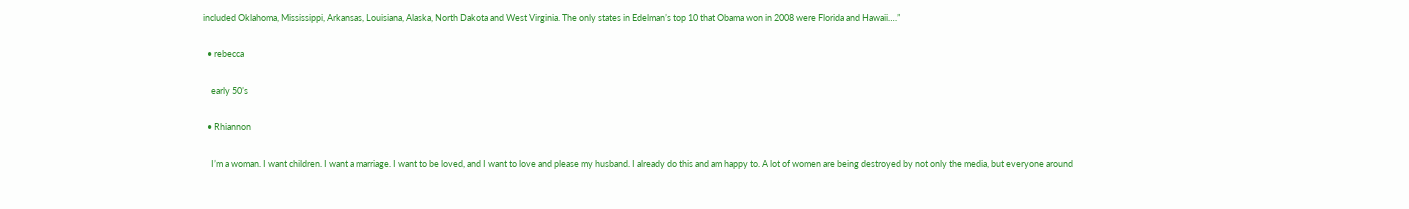included Oklahoma, Mississippi, Arkansas, Louisiana, Alaska, North Dakota and West Virginia. The only states in Edelman’s top 10 that Obama won in 2008 were Florida and Hawaii….”

  • rebecca

    early 50’s

  • Rhiannon

    I’m a woman. I want children. I want a marriage. I want to be loved, and I want to love and please my husband. I already do this and am happy to. A lot of women are being destroyed by not only the media, but everyone around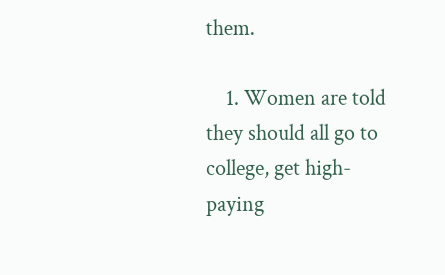them.

    1. Women are told they should all go to college, get high-paying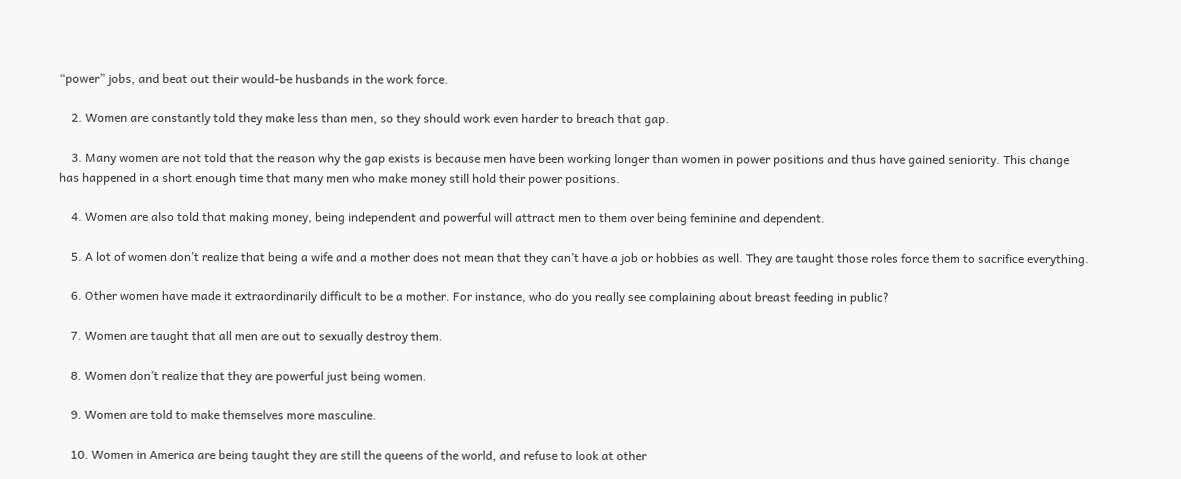“power” jobs, and beat out their would-be husbands in the work force.

    2. Women are constantly told they make less than men, so they should work even harder to breach that gap.

    3. Many women are not told that the reason why the gap exists is because men have been working longer than women in power positions and thus have gained seniority. This change has happened in a short enough time that many men who make money still hold their power positions.

    4. Women are also told that making money, being independent and powerful will attract men to them over being feminine and dependent.

    5. A lot of women don’t realize that being a wife and a mother does not mean that they can’t have a job or hobbies as well. They are taught those roles force them to sacrifice everything.

    6. Other women have made it extraordinarily difficult to be a mother. For instance, who do you really see complaining about breast feeding in public?

    7. Women are taught that all men are out to sexually destroy them.

    8. Women don’t realize that they are powerful just being women.

    9. Women are told to make themselves more masculine.

    10. Women in America are being taught they are still the queens of the world, and refuse to look at other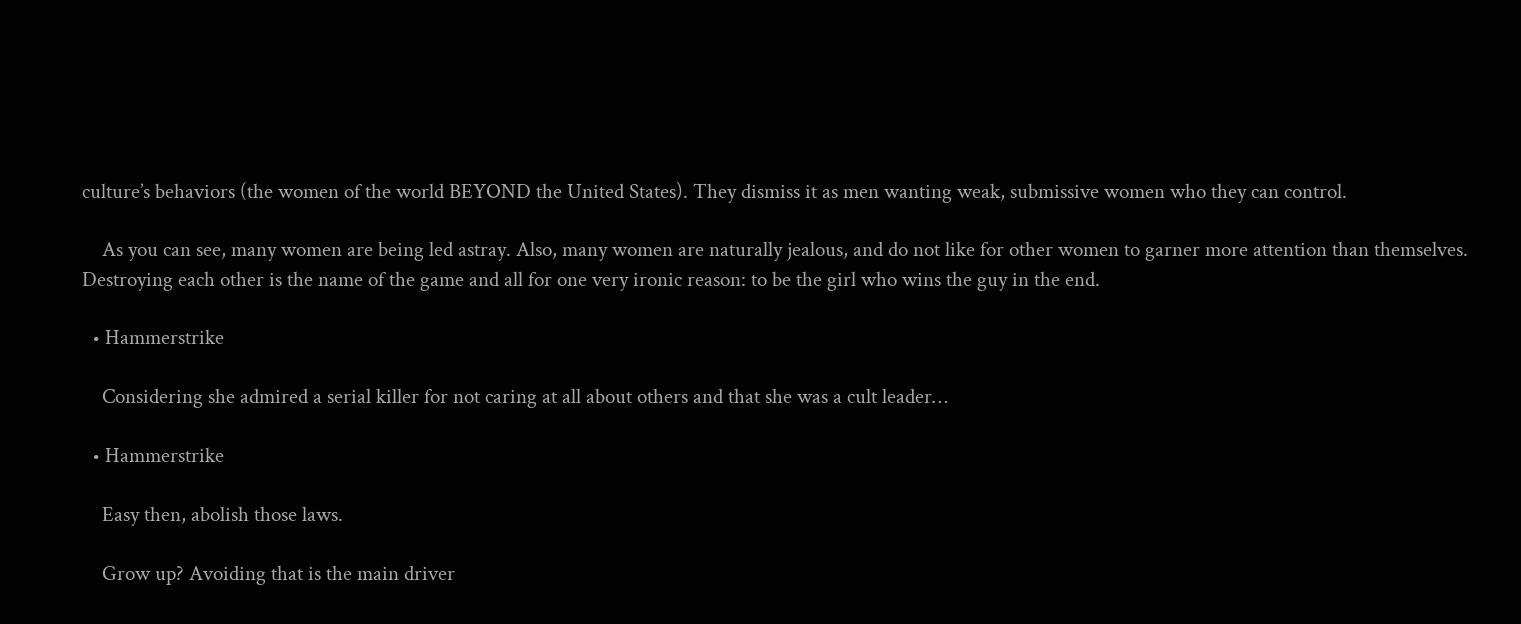culture’s behaviors (the women of the world BEYOND the United States). They dismiss it as men wanting weak, submissive women who they can control.

    As you can see, many women are being led astray. Also, many women are naturally jealous, and do not like for other women to garner more attention than themselves. Destroying each other is the name of the game and all for one very ironic reason: to be the girl who wins the guy in the end.

  • Hammerstrike

    Considering she admired a serial killer for not caring at all about others and that she was a cult leader…

  • Hammerstrike

    Easy then, abolish those laws.

    Grow up? Avoiding that is the main driver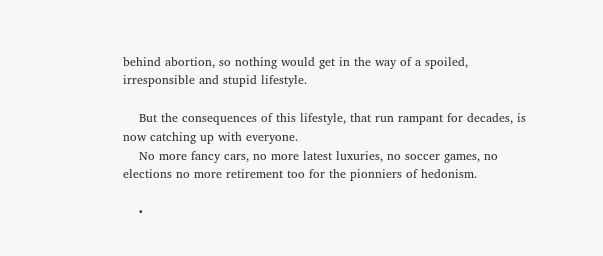behind abortion, so nothing would get in the way of a spoiled, irresponsible and stupid lifestyle.

    But the consequences of this lifestyle, that run rampant for decades, is now catching up with everyone.
    No more fancy cars, no more latest luxuries, no soccer games, no elections no more retirement too for the pionniers of hedonism.

    •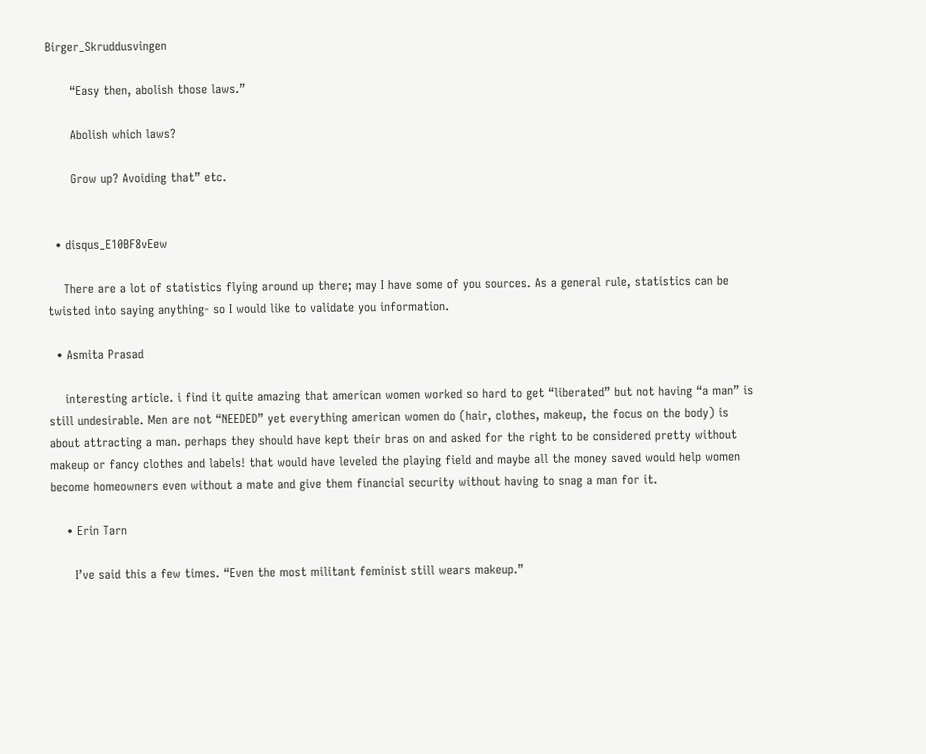Birger_Skruddusvingen

      “Easy then, abolish those laws.”

      Abolish which laws?

      Grow up? Avoiding that” etc.


  • disqus_E10BF8vEew

    There are a lot of statistics flying around up there; may I have some of you sources. As a general rule, statistics can be twisted into saying anything- so I would like to validate you information.

  • Asmita Prasad

    interesting article. i find it quite amazing that american women worked so hard to get “liberated” but not having “a man” is still undesirable. Men are not “NEEDED” yet everything american women do (hair, clothes, makeup, the focus on the body) is about attracting a man. perhaps they should have kept their bras on and asked for the right to be considered pretty without makeup or fancy clothes and labels! that would have leveled the playing field and maybe all the money saved would help women become homeowners even without a mate and give them financial security without having to snag a man for it.

    • Erin Tarn

      I’ve said this a few times. “Even the most militant feminist still wears makeup.”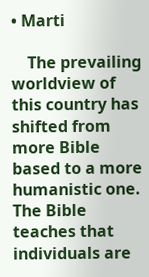• Marti

    The prevailing worldview of this country has shifted from more Bible based to a more humanistic one. The Bible teaches that individuals are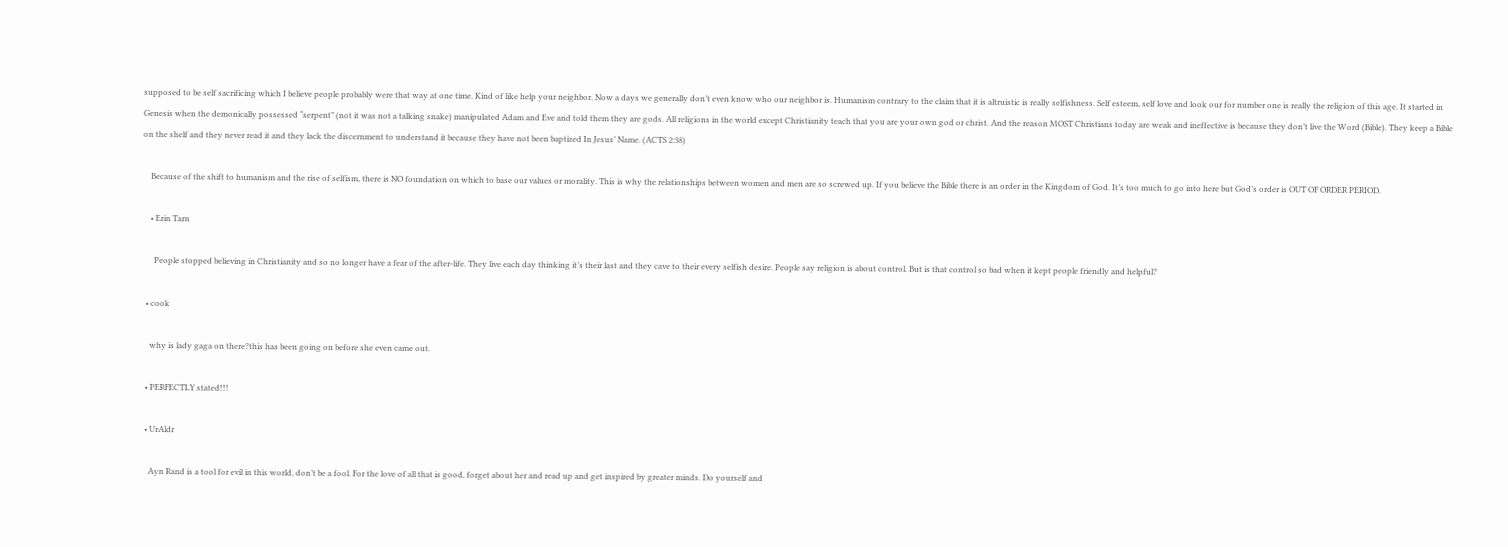supposed to be self sacrificing which I believe people probably were that way at one time. Kind of like help your neighbor. Now a days we generally don’t even know who our neighbor is. Humanism contrary to the claim that it is altruistic is really selfishness. Self esteem, self love and look our for number one is really the religion of this age. It started in Genesis when the demonically possessed “serpent” (not it was not a talking snake) manipulated Adam and Eve and told them they are gods. All religions in the world except Christianity teach that you are your own god or christ. And the reason MOST Christians today are weak and ineffective is because they don’t live the Word (Bible). They keep a Bible on the shelf and they never read it and they lack the discernment to understand it because they have not been baptized In Jesus’ Name. (ACTS 2:38)

    Because of the shift to humanism and the rise of selfism, there is NO foundation on which to base our values or morality. This is why the relationships between women and men are so screwed up. If you believe the Bible there is an order in the Kingdom of God. It’s too much to go into here but God’s order is OUT OF ORDER PERIOD.

    • Erin Tarn

      People stopped believing in Christianity and so no longer have a fear of the after-life. They live each day thinking it’s their last and they cave to their every selfish desire. People say religion is about control. But is that control so bad when it kept people friendly and helpful?

  • cook

    why is lady gaga on there?this has been going on before she even came out.

  • PERFECTLY stated!!!

  • UrAldr

    Ayn Rand is a tool for evil in this world, don’t be a fool. For the love of all that is good, forget about her and read up and get inspired by greater minds. Do yourself and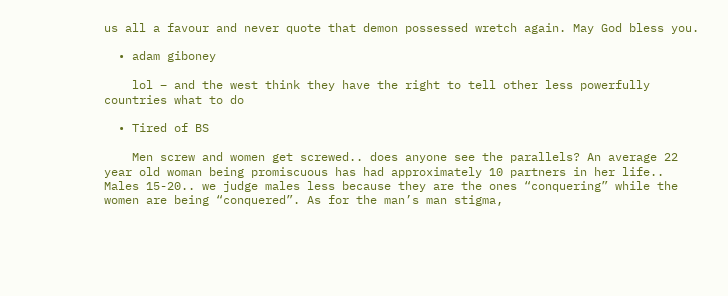us all a favour and never quote that demon possessed wretch again. May God bless you.

  • adam giboney

    lol – and the west think they have the right to tell other less powerfully countries what to do

  • Tired of BS

    Men screw and women get screwed.. does anyone see the parallels? An average 22 year old woman being promiscuous has had approximately 10 partners in her life.. Males 15-20.. we judge males less because they are the ones “conquering” while the women are being “conquered”. As for the man’s man stigma,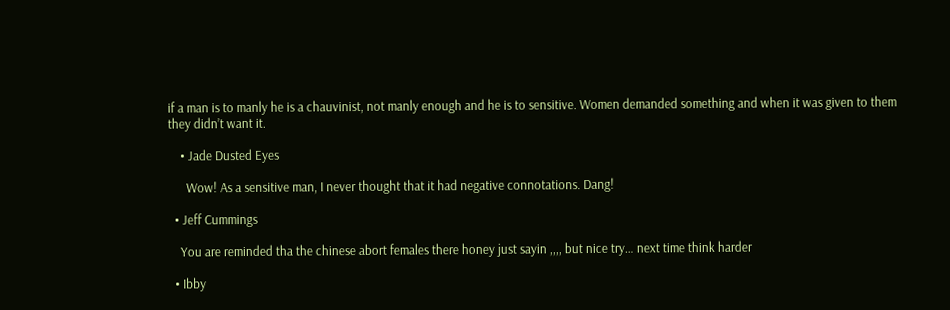if a man is to manly he is a chauvinist, not manly enough and he is to sensitive. Women demanded something and when it was given to them they didn’t want it.

    • Jade Dusted Eyes

      Wow! As a sensitive man, I never thought that it had negative connotations. Dang!

  • Jeff Cummings

    You are reminded tha the chinese abort females there honey just sayin ,,,, but nice try… next time think harder

  • Ibby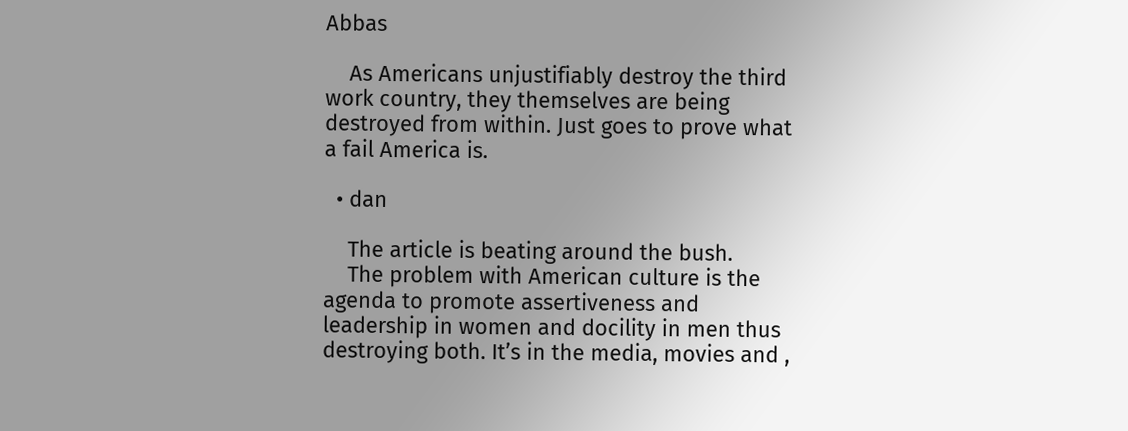Abbas

    As Americans unjustifiably destroy the third work country, they themselves are being destroyed from within. Just goes to prove what a fail America is.

  • dan

    The article is beating around the bush.
    The problem with American culture is the agenda to promote assertiveness and leadership in women and docility in men thus destroying both. It’s in the media, movies and ,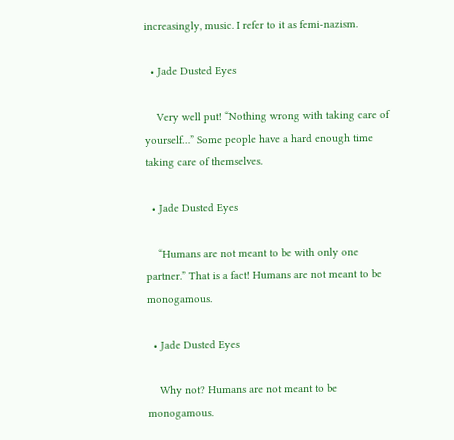increasingly, music. I refer to it as femi-nazism.

  • Jade Dusted Eyes

    Very well put! “Nothing wrong with taking care of yourself…” Some people have a hard enough time taking care of themselves.

  • Jade Dusted Eyes

    “Humans are not meant to be with only one partner.” That is a fact! Humans are not meant to be monogamous.

  • Jade Dusted Eyes

    Why not? Humans are not meant to be monogamous.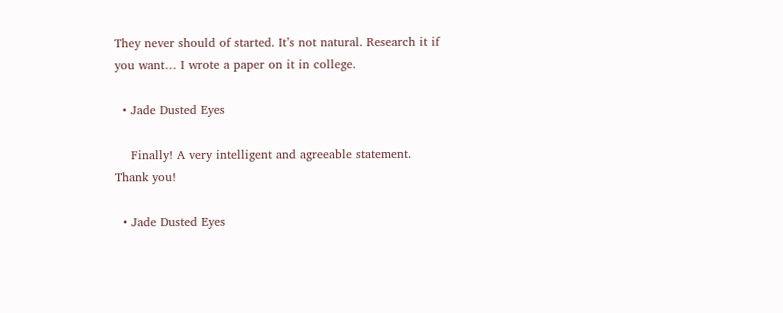They never should of started. It’s not natural. Research it if you want… I wrote a paper on it in college.

  • Jade Dusted Eyes

    Finally! A very intelligent and agreeable statement. Thank you!

  • Jade Dusted Eyes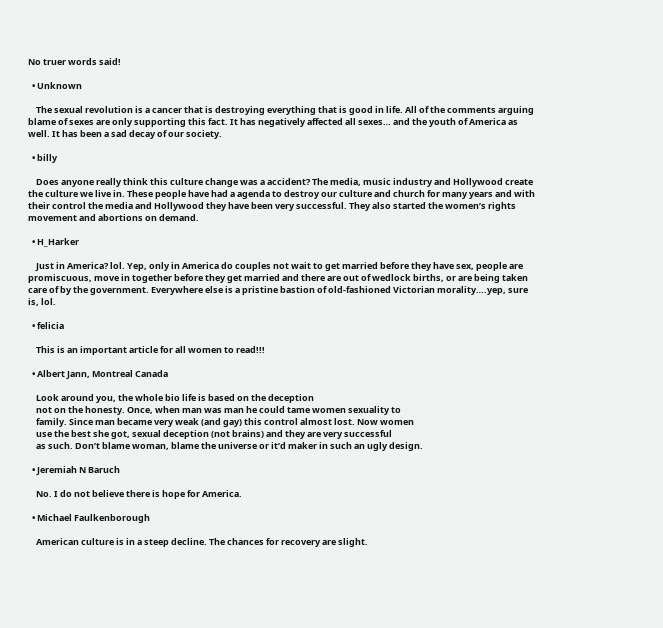No truer words said!

  • Unknown

    The sexual revolution is a cancer that is destroying everything that is good in life. All of the comments arguing blame of sexes are only supporting this fact. It has negatively affected all sexes… and the youth of America as well. It has been a sad decay of our society.

  • billy

    Does anyone really think this culture change was a accident? The media, music industry and Hollywood create the culture we live in. These people have had a agenda to destroy our culture and church for many years and with their control the media and Hollywood they have been very successful. They also started the women’s rights movement and abortions on demand.

  • H_Harker

    Just in America? lol. Yep, only in America do couples not wait to get married before they have sex, people are promiscuous, move in together before they get married and there are out of wedlock births, or are being taken care of by the government. Everywhere else is a pristine bastion of old-fashioned Victorian morality….yep, sure is, lol.

  • felicia

    This is an important article for all women to read!!!

  • Albert Jann, Montreal Canada

    Look around you, the whole bio life is based on the deception
    not on the honesty. Once, when man was man he could tame women sexuality to
    family. Since man became very weak (and gay) this control almost lost. Now women
    use the best she got, sexual deception (not brains) and they are very successful
    as such. Don’t blame woman, blame the universe or it’d maker in such an ugly design.

  • Jeremiah N Baruch

    No. I do not believe there is hope for America.

  • Michael Faulkenborough

    American culture is in a steep decline. The chances for recovery are slight.